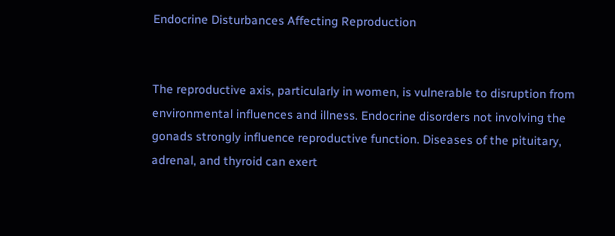Endocrine Disturbances Affecting Reproduction


The reproductive axis, particularly in women, is vulnerable to disruption from environmental influences and illness. Endocrine disorders not involving the gonads strongly influence reproductive function. Diseases of the pituitary, adrenal, and thyroid can exert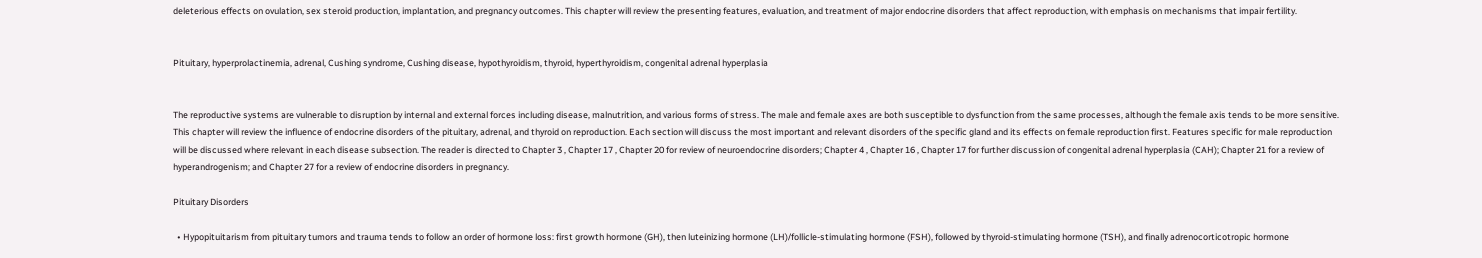deleterious effects on ovulation, sex steroid production, implantation, and pregnancy outcomes. This chapter will review the presenting features, evaluation, and treatment of major endocrine disorders that affect reproduction, with emphasis on mechanisms that impair fertility.


Pituitary, hyperprolactinemia, adrenal, Cushing syndrome, Cushing disease, hypothyroidism, thyroid, hyperthyroidism, congenital adrenal hyperplasia


The reproductive systems are vulnerable to disruption by internal and external forces including disease, malnutrition, and various forms of stress. The male and female axes are both susceptible to dysfunction from the same processes, although the female axis tends to be more sensitive. This chapter will review the influence of endocrine disorders of the pituitary, adrenal, and thyroid on reproduction. Each section will discuss the most important and relevant disorders of the specific gland and its effects on female reproduction first. Features specific for male reproduction will be discussed where relevant in each disease subsection. The reader is directed to Chapter 3 , Chapter 17 , Chapter 20 for review of neuroendocrine disorders; Chapter 4 , Chapter 16 , Chapter 17 for further discussion of congenital adrenal hyperplasia (CAH); Chapter 21 for a review of hyperandrogenism; and Chapter 27 for a review of endocrine disorders in pregnancy.

Pituitary Disorders

  • Hypopituitarism from pituitary tumors and trauma tends to follow an order of hormone loss: first growth hormone (GH), then luteinizing hormone (LH)/follicle-stimulating hormone (FSH), followed by thyroid-stimulating hormone (TSH), and finally adrenocorticotropic hormone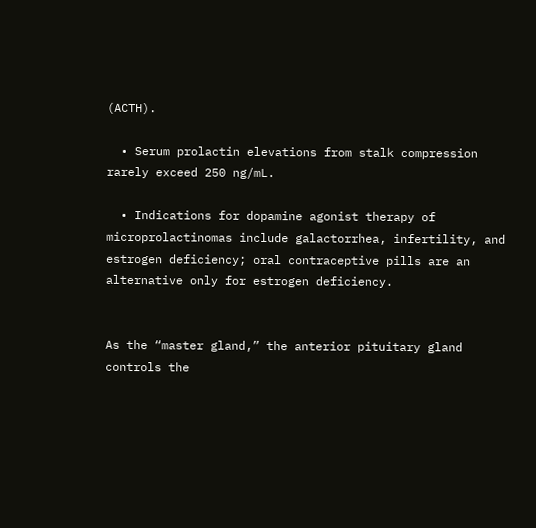(ACTH).

  • Serum prolactin elevations from stalk compression rarely exceed 250 ng/mL.

  • Indications for dopamine agonist therapy of microprolactinomas include galactorrhea, infertility, and estrogen deficiency; oral contraceptive pills are an alternative only for estrogen deficiency.


As the “master gland,” the anterior pituitary gland controls the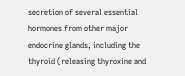secretion of several essential hormones from other major endocrine glands, including the thyroid (releasing thyroxine and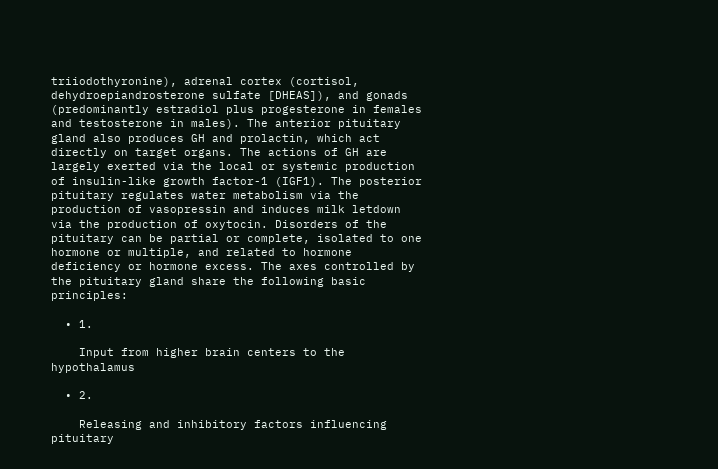triiodothyronine), adrenal cortex (cortisol, dehydroepiandrosterone sulfate [DHEAS]), and gonads (predominantly estradiol plus progesterone in females and testosterone in males). The anterior pituitary gland also produces GH and prolactin, which act directly on target organs. The actions of GH are largely exerted via the local or systemic production of insulin-like growth factor-1 (IGF1). The posterior pituitary regulates water metabolism via the production of vasopressin and induces milk letdown via the production of oxytocin. Disorders of the pituitary can be partial or complete, isolated to one hormone or multiple, and related to hormone deficiency or hormone excess. The axes controlled by the pituitary gland share the following basic principles:

  • 1.

    Input from higher brain centers to the hypothalamus

  • 2.

    Releasing and inhibitory factors influencing pituitary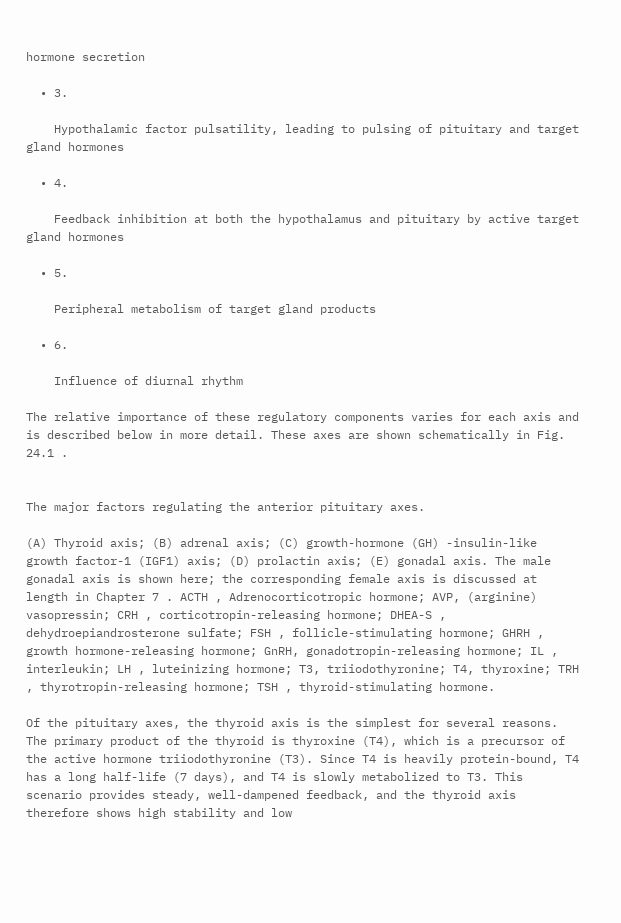hormone secretion

  • 3.

    Hypothalamic factor pulsatility, leading to pulsing of pituitary and target gland hormones

  • 4.

    Feedback inhibition at both the hypothalamus and pituitary by active target gland hormones

  • 5.

    Peripheral metabolism of target gland products

  • 6.

    Influence of diurnal rhythm

The relative importance of these regulatory components varies for each axis and is described below in more detail. These axes are shown schematically in Fig. 24.1 .


The major factors regulating the anterior pituitary axes.

(A) Thyroid axis; (B) adrenal axis; (C) growth-hormone (GH) -insulin-like growth factor-1 (IGF1) axis; (D) prolactin axis; (E) gonadal axis. The male gonadal axis is shown here; the corresponding female axis is discussed at length in Chapter 7 . ACTH , Adrenocorticotropic hormone; AVP, (arginine) vasopressin; CRH , corticotropin-releasing hormone; DHEA-S , dehydroepiandrosterone sulfate; FSH , follicle-stimulating hormone; GHRH , growth hormone-releasing hormone; GnRH, gonadotropin-releasing hormone; IL , interleukin; LH , luteinizing hormone; T3, triiodothyronine; T4, thyroxine; TRH , thyrotropin-releasing hormone; TSH , thyroid-stimulating hormone.

Of the pituitary axes, the thyroid axis is the simplest for several reasons. The primary product of the thyroid is thyroxine (T4), which is a precursor of the active hormone triiodothyronine (T3). Since T4 is heavily protein-bound, T4 has a long half-life (7 days), and T4 is slowly metabolized to T3. This scenario provides steady, well-dampened feedback, and the thyroid axis therefore shows high stability and low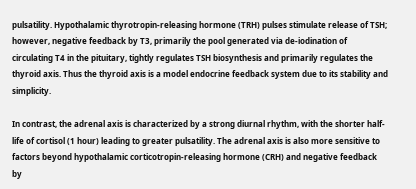pulsatility. Hypothalamic thyrotropin-releasing hormone (TRH) pulses stimulate release of TSH; however, negative feedback by T3, primarily the pool generated via de-iodination of circulating T4 in the pituitary, tightly regulates TSH biosynthesis and primarily regulates the thyroid axis. Thus the thyroid axis is a model endocrine feedback system due to its stability and simplicity.

In contrast, the adrenal axis is characterized by a strong diurnal rhythm, with the shorter half-life of cortisol (1 hour) leading to greater pulsatility. The adrenal axis is also more sensitive to factors beyond hypothalamic corticotropin-releasing hormone (CRH) and negative feedback by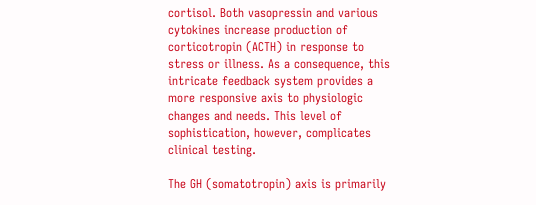cortisol. Both vasopressin and various cytokines increase production of corticotropin (ACTH) in response to stress or illness. As a consequence, this intricate feedback system provides a more responsive axis to physiologic changes and needs. This level of sophistication, however, complicates clinical testing.

The GH (somatotropin) axis is primarily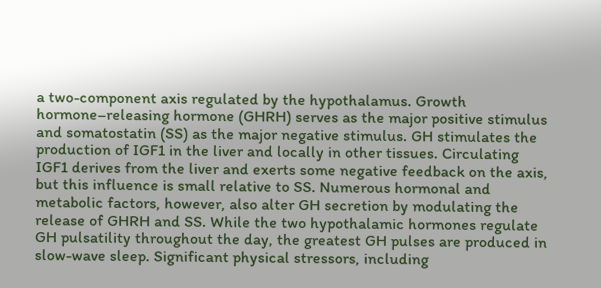a two-component axis regulated by the hypothalamus. Growth hormone–releasing hormone (GHRH) serves as the major positive stimulus and somatostatin (SS) as the major negative stimulus. GH stimulates the production of IGF1 in the liver and locally in other tissues. Circulating IGF1 derives from the liver and exerts some negative feedback on the axis, but this influence is small relative to SS. Numerous hormonal and metabolic factors, however, also alter GH secretion by modulating the release of GHRH and SS. While the two hypothalamic hormones regulate GH pulsatility throughout the day, the greatest GH pulses are produced in slow-wave sleep. Significant physical stressors, including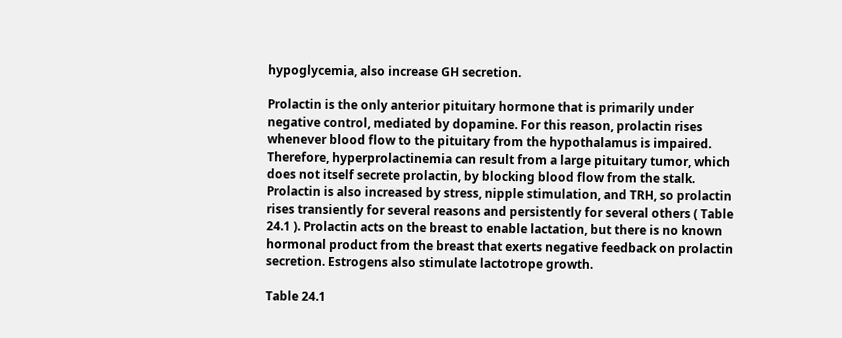hypoglycemia, also increase GH secretion.

Prolactin is the only anterior pituitary hormone that is primarily under negative control, mediated by dopamine. For this reason, prolactin rises whenever blood flow to the pituitary from the hypothalamus is impaired. Therefore, hyperprolactinemia can result from a large pituitary tumor, which does not itself secrete prolactin, by blocking blood flow from the stalk. Prolactin is also increased by stress, nipple stimulation, and TRH, so prolactin rises transiently for several reasons and persistently for several others ( Table 24.1 ). Prolactin acts on the breast to enable lactation, but there is no known hormonal product from the breast that exerts negative feedback on prolactin secretion. Estrogens also stimulate lactotrope growth.

Table 24.1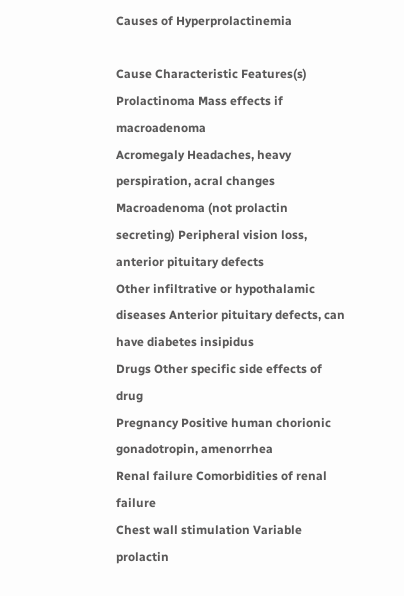Causes of Hyperprolactinemia

Cause Characteristic Features(s)
Prolactinoma Mass effects if macroadenoma
Acromegaly Headaches, heavy perspiration, acral changes
Macroadenoma (not prolactin secreting) Peripheral vision loss, anterior pituitary defects
Other infiltrative or hypothalamic diseases Anterior pituitary defects, can have diabetes insipidus
Drugs Other specific side effects of drug
Pregnancy Positive human chorionic gonadotropin, amenorrhea
Renal failure Comorbidities of renal failure
Chest wall stimulation Variable prolactin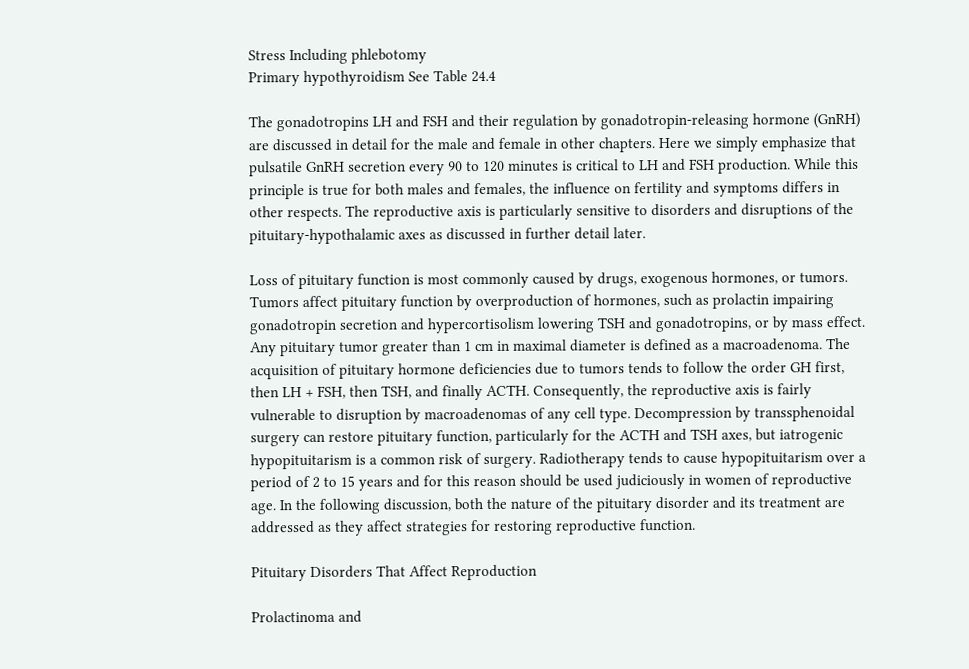Stress Including phlebotomy
Primary hypothyroidism See Table 24.4

The gonadotropins LH and FSH and their regulation by gonadotropin-releasing hormone (GnRH) are discussed in detail for the male and female in other chapters. Here we simply emphasize that pulsatile GnRH secretion every 90 to 120 minutes is critical to LH and FSH production. While this principle is true for both males and females, the influence on fertility and symptoms differs in other respects. The reproductive axis is particularly sensitive to disorders and disruptions of the pituitary-hypothalamic axes as discussed in further detail later.

Loss of pituitary function is most commonly caused by drugs, exogenous hormones, or tumors. Tumors affect pituitary function by overproduction of hormones, such as prolactin impairing gonadotropin secretion and hypercortisolism lowering TSH and gonadotropins, or by mass effect. Any pituitary tumor greater than 1 cm in maximal diameter is defined as a macroadenoma. The acquisition of pituitary hormone deficiencies due to tumors tends to follow the order GH first, then LH + FSH, then TSH, and finally ACTH. Consequently, the reproductive axis is fairly vulnerable to disruption by macroadenomas of any cell type. Decompression by transsphenoidal surgery can restore pituitary function, particularly for the ACTH and TSH axes, but iatrogenic hypopituitarism is a common risk of surgery. Radiotherapy tends to cause hypopituitarism over a period of 2 to 15 years and for this reason should be used judiciously in women of reproductive age. In the following discussion, both the nature of the pituitary disorder and its treatment are addressed as they affect strategies for restoring reproductive function.

Pituitary Disorders That Affect Reproduction

Prolactinoma and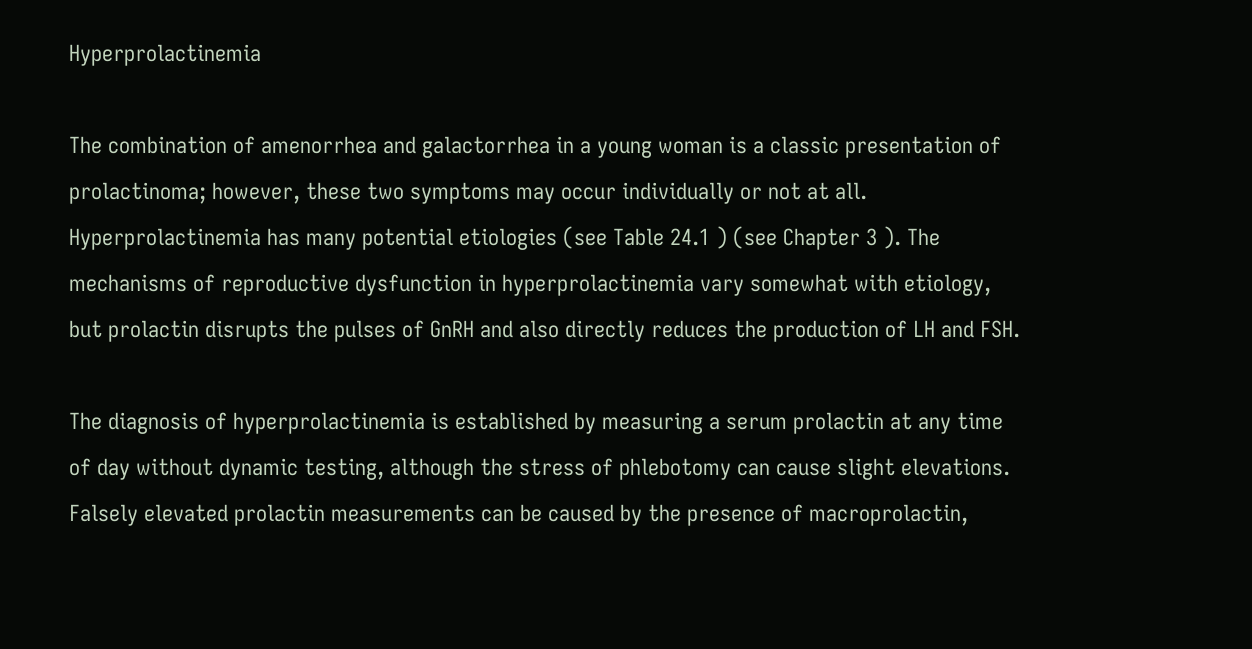Hyperprolactinemia

The combination of amenorrhea and galactorrhea in a young woman is a classic presentation of prolactinoma; however, these two symptoms may occur individually or not at all. Hyperprolactinemia has many potential etiologies (see Table 24.1 ) (see Chapter 3 ). The mechanisms of reproductive dysfunction in hyperprolactinemia vary somewhat with etiology, but prolactin disrupts the pulses of GnRH and also directly reduces the production of LH and FSH.

The diagnosis of hyperprolactinemia is established by measuring a serum prolactin at any time of day without dynamic testing, although the stress of phlebotomy can cause slight elevations. Falsely elevated prolactin measurements can be caused by the presence of macroprolactin,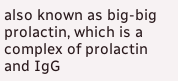also known as big-big prolactin, which is a complex of prolactin and IgG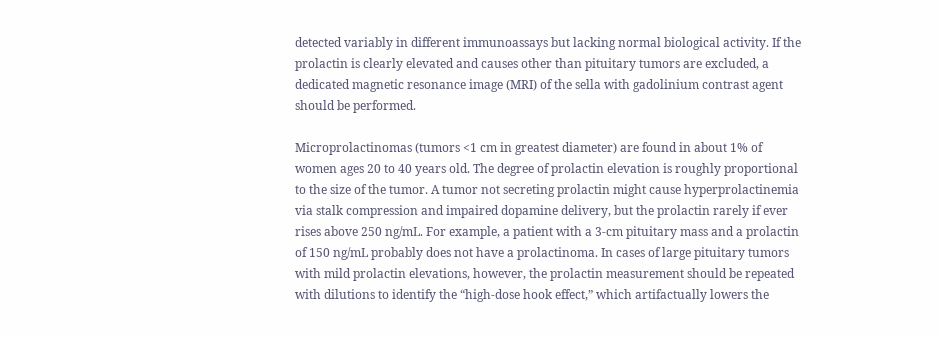detected variably in different immunoassays but lacking normal biological activity. If the prolactin is clearly elevated and causes other than pituitary tumors are excluded, a dedicated magnetic resonance image (MRI) of the sella with gadolinium contrast agent should be performed.

Microprolactinomas (tumors <1 cm in greatest diameter) are found in about 1% of women ages 20 to 40 years old. The degree of prolactin elevation is roughly proportional to the size of the tumor. A tumor not secreting prolactin might cause hyperprolactinemia via stalk compression and impaired dopamine delivery, but the prolactin rarely if ever rises above 250 ng/mL. For example, a patient with a 3-cm pituitary mass and a prolactin of 150 ng/mL probably does not have a prolactinoma. In cases of large pituitary tumors with mild prolactin elevations, however, the prolactin measurement should be repeated with dilutions to identify the “high-dose hook effect,” which artifactually lowers the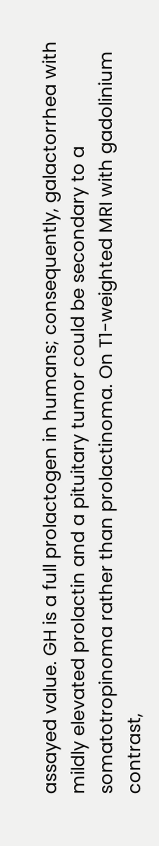assayed value. GH is a full prolactogen in humans; consequently, galactorrhea with mildly elevated prolactin and a pituitary tumor could be secondary to a somatotropinoma rather than prolactinoma. On T1-weighted MRI with gadolinium contrast,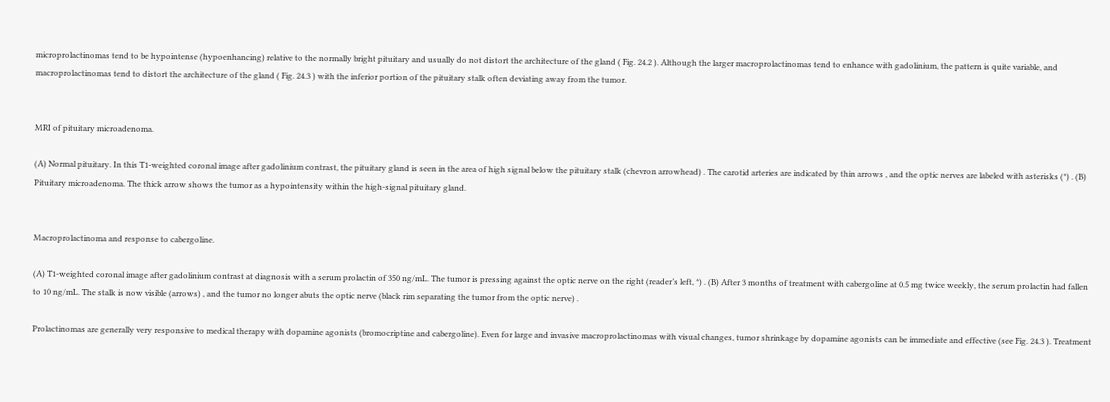microprolactinomas tend to be hypointense (hypoenhancing) relative to the normally bright pituitary and usually do not distort the architecture of the gland ( Fig. 24.2 ). Although the larger macroprolactinomas tend to enhance with gadolinium, the pattern is quite variable, and macroprolactinomas tend to distort the architecture of the gland ( Fig. 24.3 ) with the inferior portion of the pituitary stalk often deviating away from the tumor.


MRI of pituitary microadenoma.

(A) Normal pituitary. In this T1-weighted coronal image after gadolinium contrast, the pituitary gland is seen in the area of high signal below the pituitary stalk (chevron arrowhead) . The carotid arteries are indicated by thin arrows , and the optic nerves are labeled with asterisks (*) . (B) Pituitary microadenoma. The thick arrow shows the tumor as a hypointensity within the high-signal pituitary gland.


Macroprolactinoma and response to cabergoline.

(A) T1-weighted coronal image after gadolinium contrast at diagnosis with a serum prolactin of 350 ng/mL. The tumor is pressing against the optic nerve on the right (reader’s left, *) . (B) After 3 months of treatment with cabergoline at 0.5 mg twice weekly, the serum prolactin had fallen to 10 ng/mL. The stalk is now visible (arrows) , and the tumor no longer abuts the optic nerve (black rim separating the tumor from the optic nerve) .

Prolactinomas are generally very responsive to medical therapy with dopamine agonists (bromocriptine and cabergoline). Even for large and invasive macroprolactinomas with visual changes, tumor shrinkage by dopamine agonists can be immediate and effective (see Fig. 24.3 ). Treatment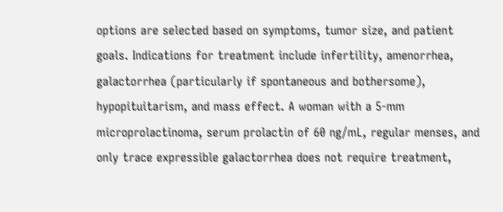options are selected based on symptoms, tumor size, and patient goals. Indications for treatment include infertility, amenorrhea, galactorrhea (particularly if spontaneous and bothersome), hypopituitarism, and mass effect. A woman with a 5-mm microprolactinoma, serum prolactin of 60 ng/mL, regular menses, and only trace expressible galactorrhea does not require treatment,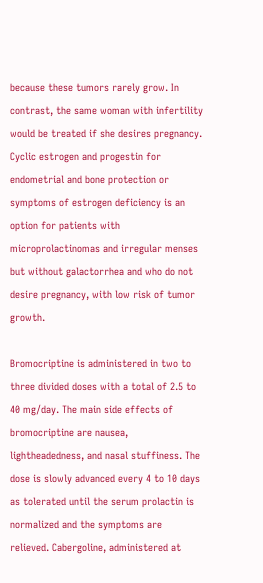because these tumors rarely grow. In contrast, the same woman with infertility would be treated if she desires pregnancy. Cyclic estrogen and progestin for endometrial and bone protection or symptoms of estrogen deficiency is an option for patients with microprolactinomas and irregular menses but without galactorrhea and who do not desire pregnancy, with low risk of tumor growth.

Bromocriptine is administered in two to three divided doses with a total of 2.5 to 40 mg/day. The main side effects of bromocriptine are nausea, lightheadedness, and nasal stuffiness. The dose is slowly advanced every 4 to 10 days as tolerated until the serum prolactin is normalized and the symptoms are relieved. Cabergoline, administered at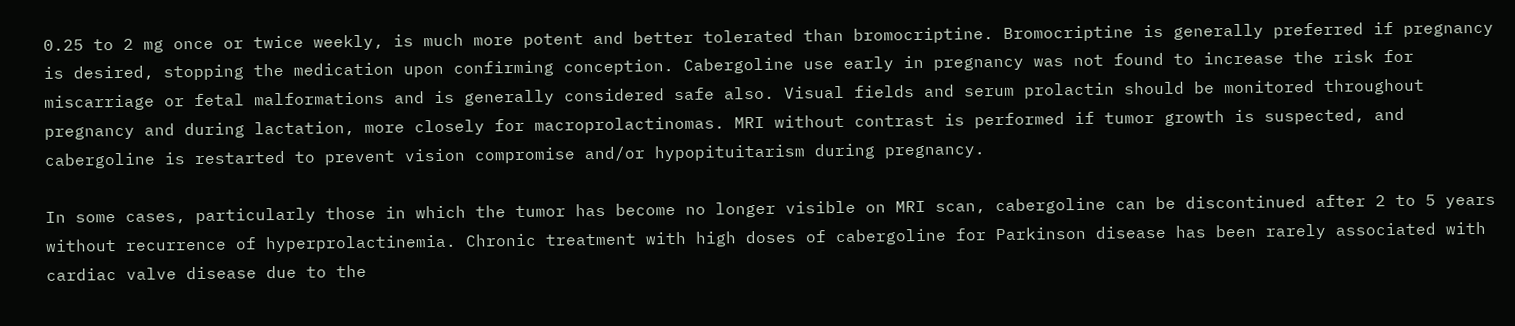0.25 to 2 mg once or twice weekly, is much more potent and better tolerated than bromocriptine. Bromocriptine is generally preferred if pregnancy is desired, stopping the medication upon confirming conception. Cabergoline use early in pregnancy was not found to increase the risk for miscarriage or fetal malformations and is generally considered safe also. Visual fields and serum prolactin should be monitored throughout pregnancy and during lactation, more closely for macroprolactinomas. MRI without contrast is performed if tumor growth is suspected, and cabergoline is restarted to prevent vision compromise and/or hypopituitarism during pregnancy.

In some cases, particularly those in which the tumor has become no longer visible on MRI scan, cabergoline can be discontinued after 2 to 5 years without recurrence of hyperprolactinemia. Chronic treatment with high doses of cabergoline for Parkinson disease has been rarely associated with cardiac valve disease due to the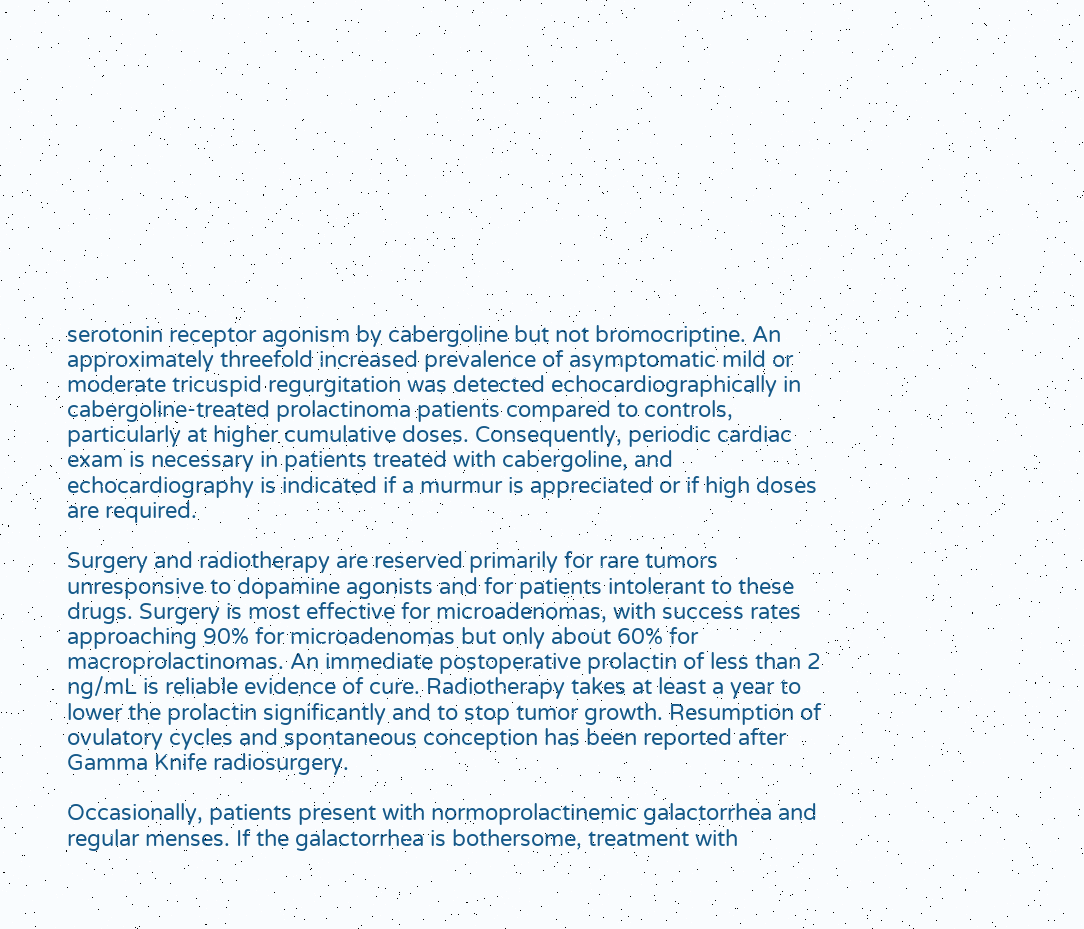serotonin receptor agonism by cabergoline but not bromocriptine. An approximately threefold increased prevalence of asymptomatic mild or moderate tricuspid regurgitation was detected echocardiographically in cabergoline-treated prolactinoma patients compared to controls, particularly at higher cumulative doses. Consequently, periodic cardiac exam is necessary in patients treated with cabergoline, and echocardiography is indicated if a murmur is appreciated or if high doses are required.

Surgery and radiotherapy are reserved primarily for rare tumors unresponsive to dopamine agonists and for patients intolerant to these drugs. Surgery is most effective for microadenomas, with success rates approaching 90% for microadenomas but only about 60% for macroprolactinomas. An immediate postoperative prolactin of less than 2 ng/mL is reliable evidence of cure. Radiotherapy takes at least a year to lower the prolactin significantly and to stop tumor growth. Resumption of ovulatory cycles and spontaneous conception has been reported after Gamma Knife radiosurgery.

Occasionally, patients present with normoprolactinemic galactorrhea and regular menses. If the galactorrhea is bothersome, treatment with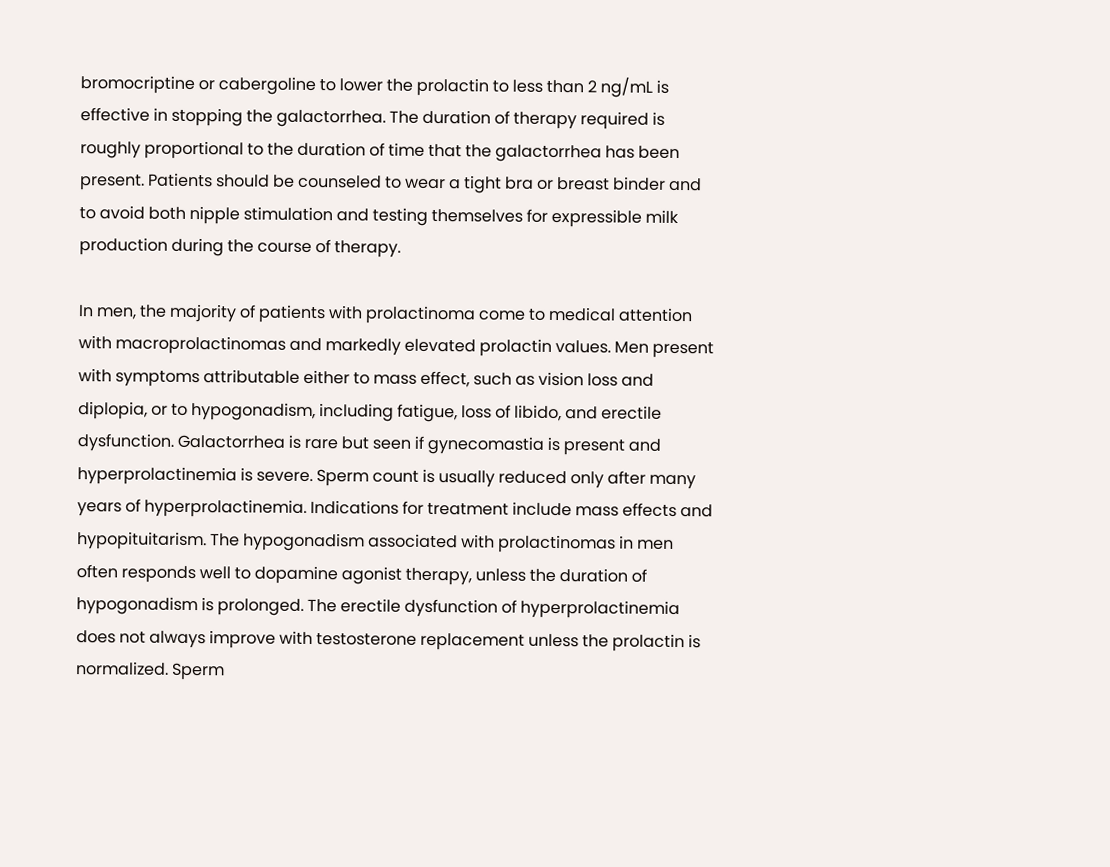bromocriptine or cabergoline to lower the prolactin to less than 2 ng/mL is effective in stopping the galactorrhea. The duration of therapy required is roughly proportional to the duration of time that the galactorrhea has been present. Patients should be counseled to wear a tight bra or breast binder and to avoid both nipple stimulation and testing themselves for expressible milk production during the course of therapy.

In men, the majority of patients with prolactinoma come to medical attention with macroprolactinomas and markedly elevated prolactin values. Men present with symptoms attributable either to mass effect, such as vision loss and diplopia, or to hypogonadism, including fatigue, loss of libido, and erectile dysfunction. Galactorrhea is rare but seen if gynecomastia is present and hyperprolactinemia is severe. Sperm count is usually reduced only after many years of hyperprolactinemia. Indications for treatment include mass effects and hypopituitarism. The hypogonadism associated with prolactinomas in men often responds well to dopamine agonist therapy, unless the duration of hypogonadism is prolonged. The erectile dysfunction of hyperprolactinemia does not always improve with testosterone replacement unless the prolactin is normalized. Sperm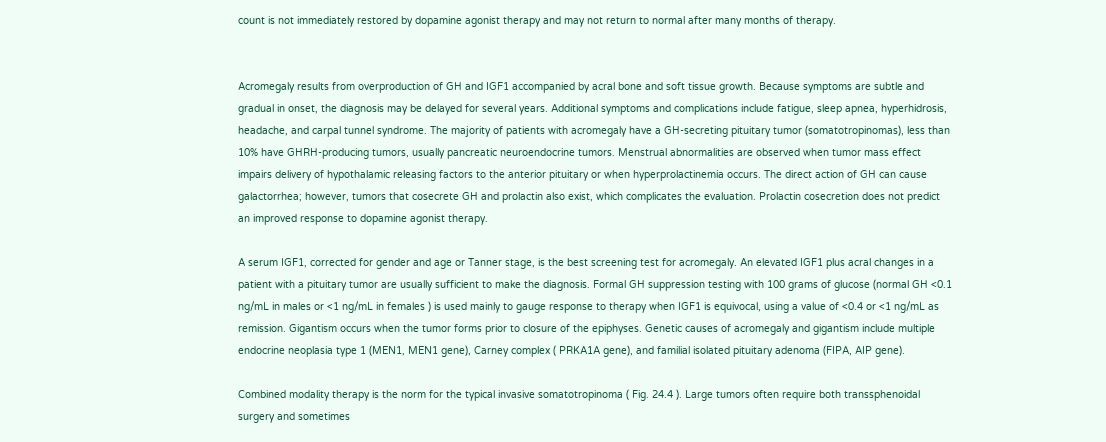count is not immediately restored by dopamine agonist therapy and may not return to normal after many months of therapy.


Acromegaly results from overproduction of GH and IGF1 accompanied by acral bone and soft tissue growth. Because symptoms are subtle and gradual in onset, the diagnosis may be delayed for several years. Additional symptoms and complications include fatigue, sleep apnea, hyperhidrosis, headache, and carpal tunnel syndrome. The majority of patients with acromegaly have a GH-secreting pituitary tumor (somatotropinomas), less than 10% have GHRH-producing tumors, usually pancreatic neuroendocrine tumors. Menstrual abnormalities are observed when tumor mass effect impairs delivery of hypothalamic releasing factors to the anterior pituitary or when hyperprolactinemia occurs. The direct action of GH can cause galactorrhea; however, tumors that cosecrete GH and prolactin also exist, which complicates the evaluation. Prolactin cosecretion does not predict an improved response to dopamine agonist therapy.

A serum IGF1, corrected for gender and age or Tanner stage, is the best screening test for acromegaly. An elevated IGF1 plus acral changes in a patient with a pituitary tumor are usually sufficient to make the diagnosis. Formal GH suppression testing with 100 grams of glucose (normal GH <0.1 ng/mL in males or <1 ng/mL in females ) is used mainly to gauge response to therapy when IGF1 is equivocal, using a value of <0.4 or <1 ng/mL as remission. Gigantism occurs when the tumor forms prior to closure of the epiphyses. Genetic causes of acromegaly and gigantism include multiple endocrine neoplasia type 1 (MEN1, MEN1 gene), Carney complex ( PRKA1A gene), and familial isolated pituitary adenoma (FIPA, AIP gene).

Combined modality therapy is the norm for the typical invasive somatotropinoma ( Fig. 24.4 ). Large tumors often require both transsphenoidal surgery and sometimes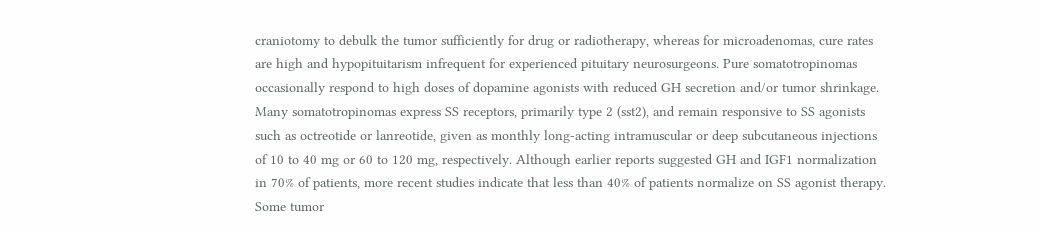craniotomy to debulk the tumor sufficiently for drug or radiotherapy, whereas for microadenomas, cure rates are high and hypopituitarism infrequent for experienced pituitary neurosurgeons. Pure somatotropinomas occasionally respond to high doses of dopamine agonists with reduced GH secretion and/or tumor shrinkage. Many somatotropinomas express SS receptors, primarily type 2 (sst2), and remain responsive to SS agonists such as octreotide or lanreotide, given as monthly long-acting intramuscular or deep subcutaneous injections of 10 to 40 mg or 60 to 120 mg, respectively. Although earlier reports suggested GH and IGF1 normalization in 70% of patients, more recent studies indicate that less than 40% of patients normalize on SS agonist therapy. Some tumor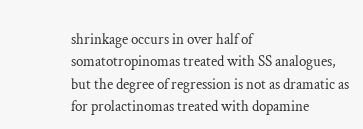shrinkage occurs in over half of somatotropinomas treated with SS analogues, but the degree of regression is not as dramatic as for prolactinomas treated with dopamine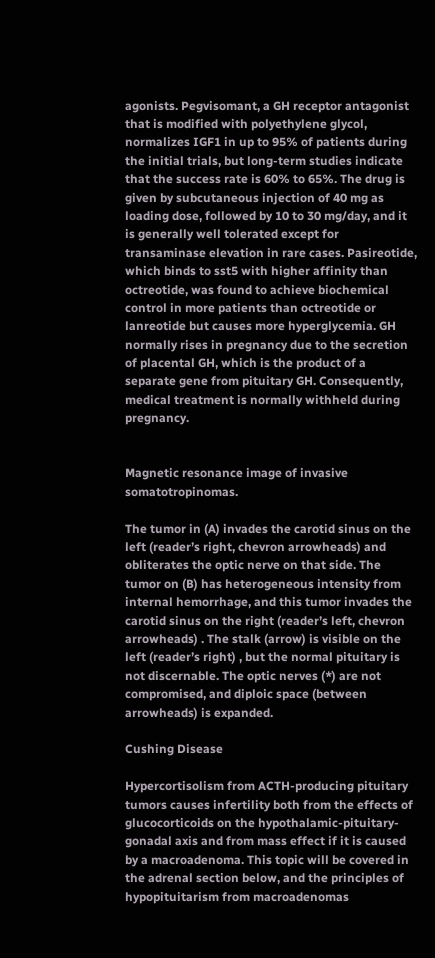agonists. Pegvisomant, a GH receptor antagonist that is modified with polyethylene glycol, normalizes IGF1 in up to 95% of patients during the initial trials, but long-term studies indicate that the success rate is 60% to 65%. The drug is given by subcutaneous injection of 40 mg as loading dose, followed by 10 to 30 mg/day, and it is generally well tolerated except for transaminase elevation in rare cases. Pasireotide, which binds to sst5 with higher affinity than octreotide, was found to achieve biochemical control in more patients than octreotide or lanreotide but causes more hyperglycemia. GH normally rises in pregnancy due to the secretion of placental GH, which is the product of a separate gene from pituitary GH. Consequently, medical treatment is normally withheld during pregnancy.


Magnetic resonance image of invasive somatotropinomas.

The tumor in (A) invades the carotid sinus on the left (reader’s right, chevron arrowheads) and obliterates the optic nerve on that side. The tumor on (B) has heterogeneous intensity from internal hemorrhage, and this tumor invades the carotid sinus on the right (reader’s left, chevron arrowheads) . The stalk (arrow) is visible on the left (reader’s right) , but the normal pituitary is not discernable. The optic nerves (*) are not compromised, and diploic space (between arrowheads) is expanded.

Cushing Disease

Hypercortisolism from ACTH-producing pituitary tumors causes infertility both from the effects of glucocorticoids on the hypothalamic-pituitary-gonadal axis and from mass effect if it is caused by a macroadenoma. This topic will be covered in the adrenal section below, and the principles of hypopituitarism from macroadenomas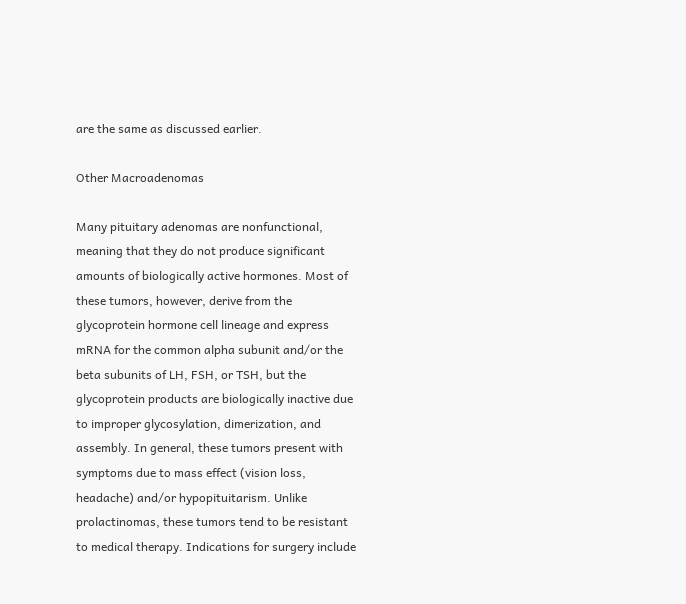are the same as discussed earlier.

Other Macroadenomas

Many pituitary adenomas are nonfunctional, meaning that they do not produce significant amounts of biologically active hormones. Most of these tumors, however, derive from the glycoprotein hormone cell lineage and express mRNA for the common alpha subunit and/or the beta subunits of LH, FSH, or TSH, but the glycoprotein products are biologically inactive due to improper glycosylation, dimerization, and assembly. In general, these tumors present with symptoms due to mass effect (vision loss, headache) and/or hypopituitarism. Unlike prolactinomas, these tumors tend to be resistant to medical therapy. Indications for surgery include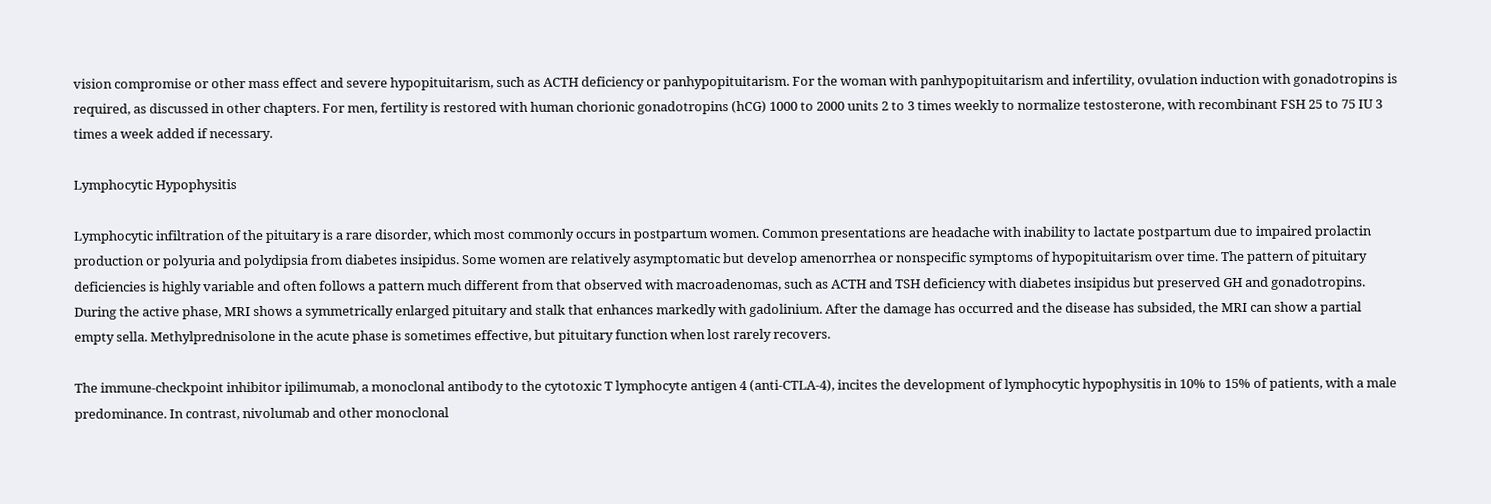vision compromise or other mass effect and severe hypopituitarism, such as ACTH deficiency or panhypopituitarism. For the woman with panhypopituitarism and infertility, ovulation induction with gonadotropins is required, as discussed in other chapters. For men, fertility is restored with human chorionic gonadotropins (hCG) 1000 to 2000 units 2 to 3 times weekly to normalize testosterone, with recombinant FSH 25 to 75 IU 3 times a week added if necessary.

Lymphocytic Hypophysitis

Lymphocytic infiltration of the pituitary is a rare disorder, which most commonly occurs in postpartum women. Common presentations are headache with inability to lactate postpartum due to impaired prolactin production or polyuria and polydipsia from diabetes insipidus. Some women are relatively asymptomatic but develop amenorrhea or nonspecific symptoms of hypopituitarism over time. The pattern of pituitary deficiencies is highly variable and often follows a pattern much different from that observed with macroadenomas, such as ACTH and TSH deficiency with diabetes insipidus but preserved GH and gonadotropins. During the active phase, MRI shows a symmetrically enlarged pituitary and stalk that enhances markedly with gadolinium. After the damage has occurred and the disease has subsided, the MRI can show a partial empty sella. Methylprednisolone in the acute phase is sometimes effective, but pituitary function when lost rarely recovers.

The immune-checkpoint inhibitor ipilimumab, a monoclonal antibody to the cytotoxic T lymphocyte antigen 4 (anti-CTLA-4), incites the development of lymphocytic hypophysitis in 10% to 15% of patients, with a male predominance. In contrast, nivolumab and other monoclonal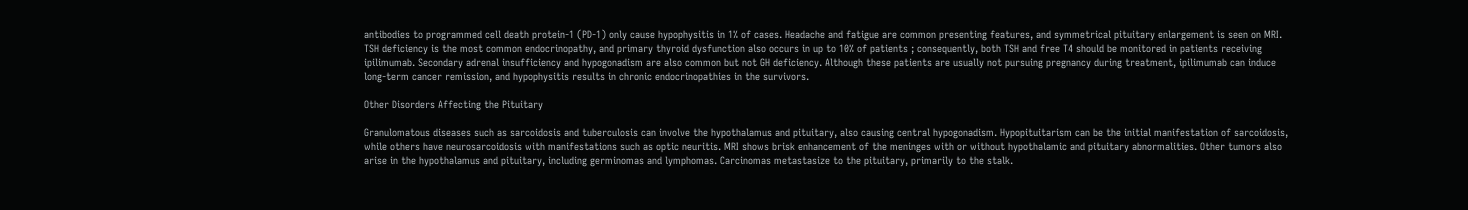antibodies to programmed cell death protein-1 (PD-1) only cause hypophysitis in 1% of cases. Headache and fatigue are common presenting features, and symmetrical pituitary enlargement is seen on MRI. TSH deficiency is the most common endocrinopathy, and primary thyroid dysfunction also occurs in up to 10% of patients ; consequently, both TSH and free T4 should be monitored in patients receiving ipilimumab. Secondary adrenal insufficiency and hypogonadism are also common but not GH deficiency. Although these patients are usually not pursuing pregnancy during treatment, ipilimumab can induce long-term cancer remission, and hypophysitis results in chronic endocrinopathies in the survivors.

Other Disorders Affecting the Pituitary

Granulomatous diseases such as sarcoidosis and tuberculosis can involve the hypothalamus and pituitary, also causing central hypogonadism. Hypopituitarism can be the initial manifestation of sarcoidosis, while others have neurosarcoidosis with manifestations such as optic neuritis. MRI shows brisk enhancement of the meninges with or without hypothalamic and pituitary abnormalities. Other tumors also arise in the hypothalamus and pituitary, including germinomas and lymphomas. Carcinomas metastasize to the pituitary, primarily to the stalk.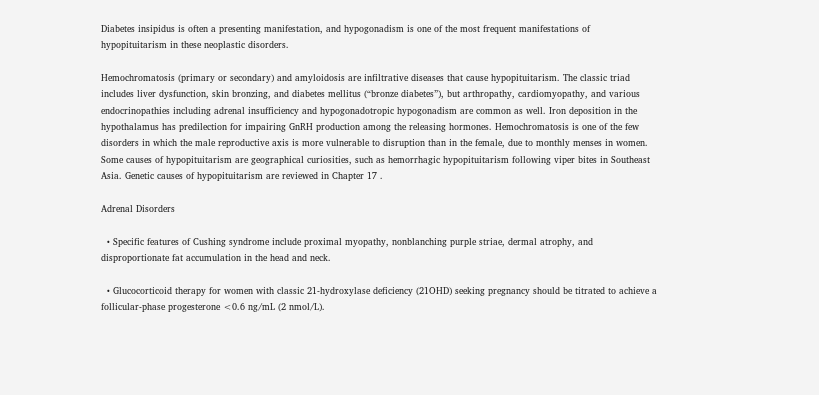Diabetes insipidus is often a presenting manifestation, and hypogonadism is one of the most frequent manifestations of hypopituitarism in these neoplastic disorders.

Hemochromatosis (primary or secondary) and amyloidosis are infiltrative diseases that cause hypopituitarism. The classic triad includes liver dysfunction, skin bronzing, and diabetes mellitus (“bronze diabetes”), but arthropathy, cardiomyopathy, and various endocrinopathies including adrenal insufficiency and hypogonadotropic hypogonadism are common as well. Iron deposition in the hypothalamus has predilection for impairing GnRH production among the releasing hormones. Hemochromatosis is one of the few disorders in which the male reproductive axis is more vulnerable to disruption than in the female, due to monthly menses in women. Some causes of hypopituitarism are geographical curiosities, such as hemorrhagic hypopituitarism following viper bites in Southeast Asia. Genetic causes of hypopituitarism are reviewed in Chapter 17 .

Adrenal Disorders

  • Specific features of Cushing syndrome include proximal myopathy, nonblanching purple striae, dermal atrophy, and disproportionate fat accumulation in the head and neck.

  • Glucocorticoid therapy for women with classic 21-hydroxylase deficiency (21OHD) seeking pregnancy should be titrated to achieve a follicular-phase progesterone <0.6 ng/mL (2 nmol/L).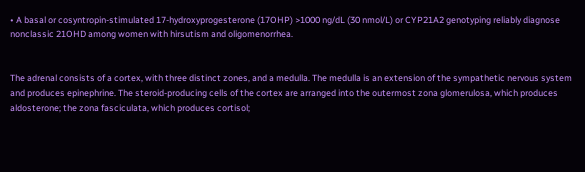• A basal or cosyntropin-stimulated 17-hydroxyprogesterone (17OHP) >1000 ng/dL (30 nmol/L) or CYP21A2 genotyping reliably diagnose nonclassic 21OHD among women with hirsutism and oligomenorrhea.


The adrenal consists of a cortex, with three distinct zones, and a medulla. The medulla is an extension of the sympathetic nervous system and produces epinephrine. The steroid-producing cells of the cortex are arranged into the outermost zona glomerulosa, which produces aldosterone; the zona fasciculata, which produces cortisol;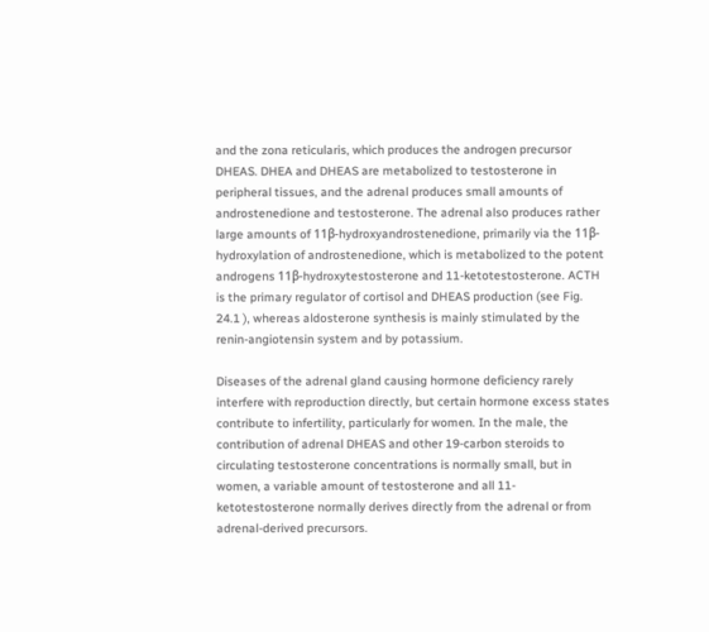and the zona reticularis, which produces the androgen precursor DHEAS. DHEA and DHEAS are metabolized to testosterone in peripheral tissues, and the adrenal produces small amounts of androstenedione and testosterone. The adrenal also produces rather large amounts of 11β-hydroxyandrostenedione, primarily via the 11β-hydroxylation of androstenedione, which is metabolized to the potent androgens 11β-hydroxytestosterone and 11-ketotestosterone. ACTH is the primary regulator of cortisol and DHEAS production (see Fig. 24.1 ), whereas aldosterone synthesis is mainly stimulated by the renin-angiotensin system and by potassium.

Diseases of the adrenal gland causing hormone deficiency rarely interfere with reproduction directly, but certain hormone excess states contribute to infertility, particularly for women. In the male, the contribution of adrenal DHEAS and other 19-carbon steroids to circulating testosterone concentrations is normally small, but in women, a variable amount of testosterone and all 11-ketotestosterone normally derives directly from the adrenal or from adrenal-derived precursors.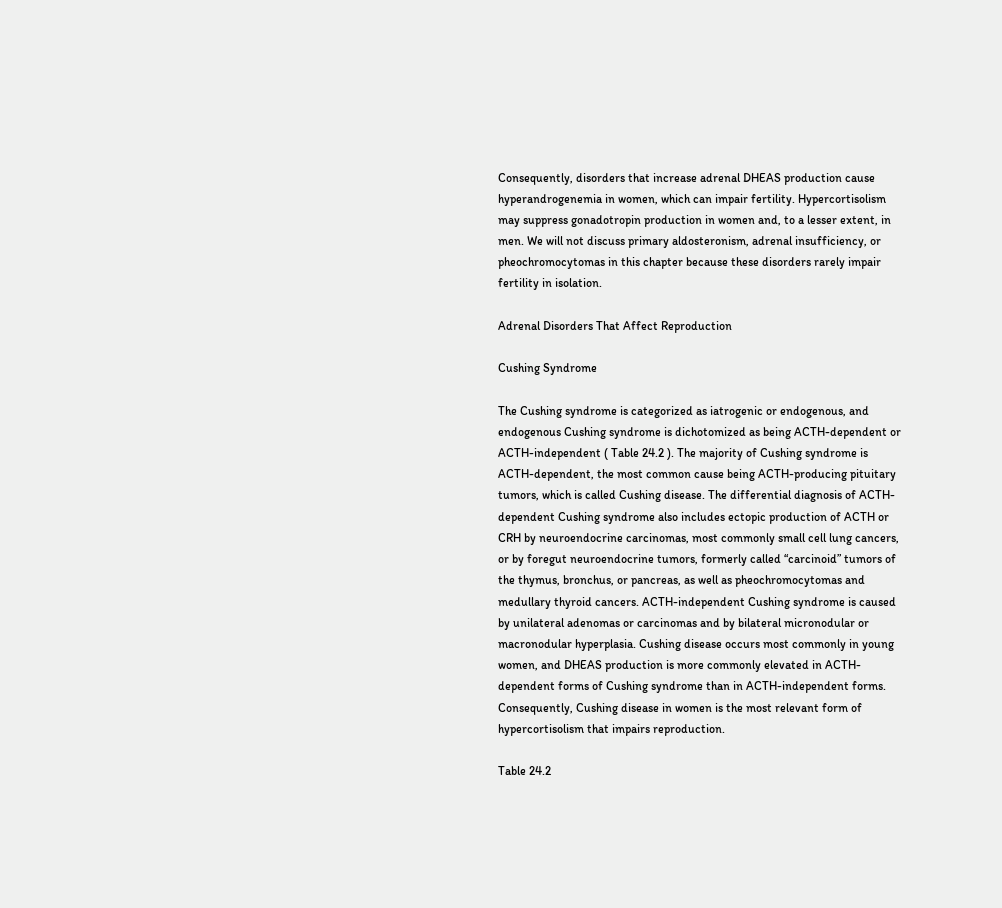Consequently, disorders that increase adrenal DHEAS production cause hyperandrogenemia in women, which can impair fertility. Hypercortisolism may suppress gonadotropin production in women and, to a lesser extent, in men. We will not discuss primary aldosteronism, adrenal insufficiency, or pheochromocytomas in this chapter because these disorders rarely impair fertility in isolation.

Adrenal Disorders That Affect Reproduction

Cushing Syndrome

The Cushing syndrome is categorized as iatrogenic or endogenous, and endogenous Cushing syndrome is dichotomized as being ACTH-dependent or ACTH-independent ( Table 24.2 ). The majority of Cushing syndrome is ACTH-dependent, the most common cause being ACTH-producing pituitary tumors, which is called Cushing disease. The differential diagnosis of ACTH-dependent Cushing syndrome also includes ectopic production of ACTH or CRH by neuroendocrine carcinomas, most commonly small cell lung cancers, or by foregut neuroendocrine tumors, formerly called “carcinoid” tumors of the thymus, bronchus, or pancreas, as well as pheochromocytomas and medullary thyroid cancers. ACTH-independent Cushing syndrome is caused by unilateral adenomas or carcinomas and by bilateral micronodular or macronodular hyperplasia. Cushing disease occurs most commonly in young women, and DHEAS production is more commonly elevated in ACTH-dependent forms of Cushing syndrome than in ACTH-independent forms. Consequently, Cushing disease in women is the most relevant form of hypercortisolism that impairs reproduction.

Table 24.2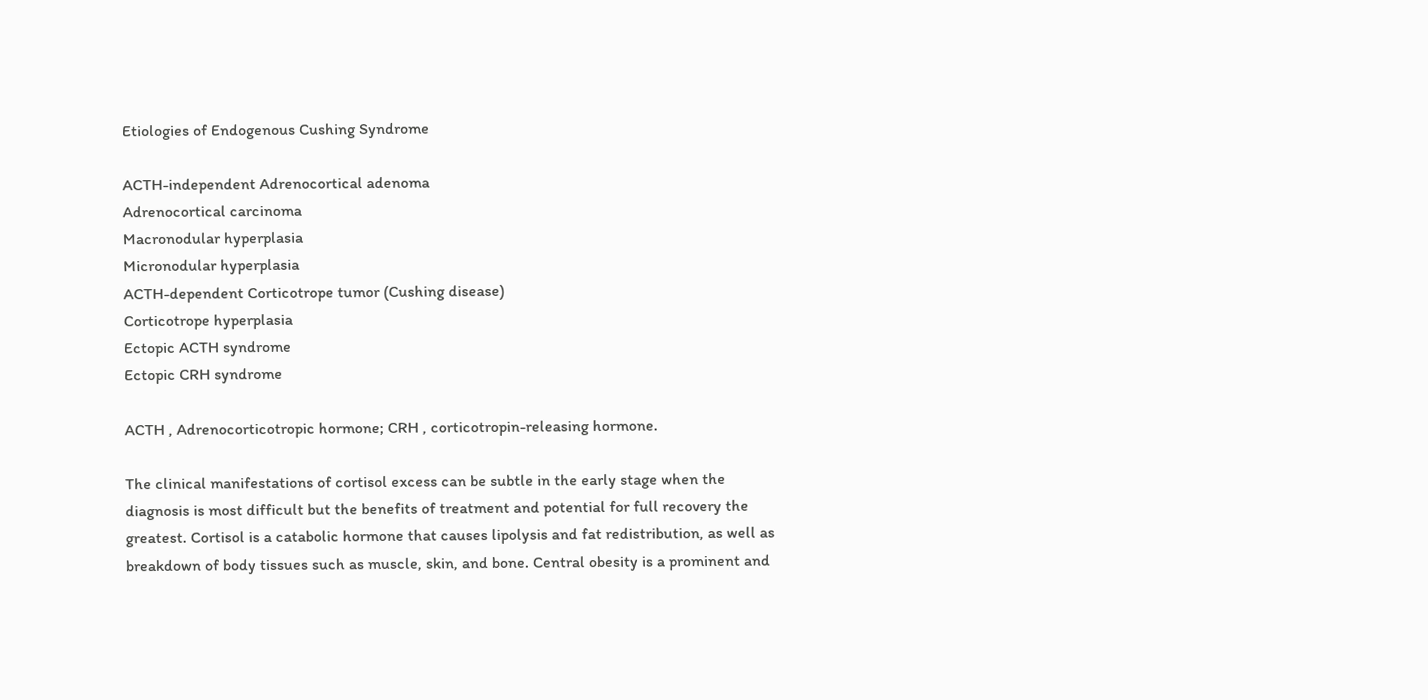Etiologies of Endogenous Cushing Syndrome

ACTH-independent Adrenocortical adenoma
Adrenocortical carcinoma
Macronodular hyperplasia
Micronodular hyperplasia
ACTH-dependent Corticotrope tumor (Cushing disease)
Corticotrope hyperplasia
Ectopic ACTH syndrome
Ectopic CRH syndrome

ACTH , Adrenocorticotropic hormone; CRH , corticotropin-releasing hormone.

The clinical manifestations of cortisol excess can be subtle in the early stage when the diagnosis is most difficult but the benefits of treatment and potential for full recovery the greatest. Cortisol is a catabolic hormone that causes lipolysis and fat redistribution, as well as breakdown of body tissues such as muscle, skin, and bone. Central obesity is a prominent and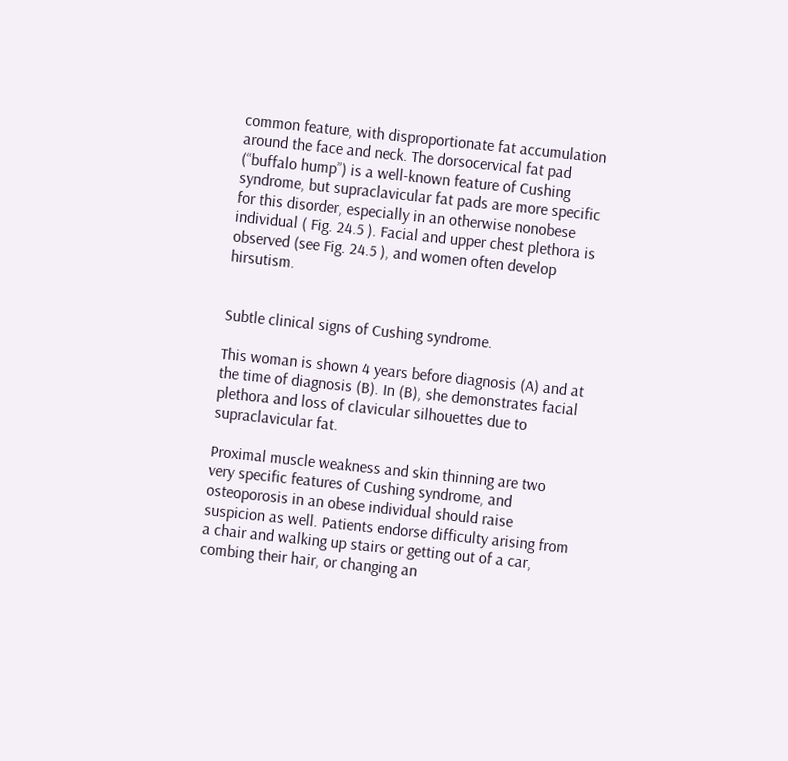common feature, with disproportionate fat accumulation around the face and neck. The dorsocervical fat pad (“buffalo hump”) is a well-known feature of Cushing syndrome, but supraclavicular fat pads are more specific for this disorder, especially in an otherwise nonobese individual ( Fig. 24.5 ). Facial and upper chest plethora is observed (see Fig. 24.5 ), and women often develop hirsutism.


Subtle clinical signs of Cushing syndrome.

This woman is shown 4 years before diagnosis (A) and at the time of diagnosis (B). In (B), she demonstrates facial plethora and loss of clavicular silhouettes due to supraclavicular fat.

Proximal muscle weakness and skin thinning are two very specific features of Cushing syndrome, and osteoporosis in an obese individual should raise suspicion as well. Patients endorse difficulty arising from a chair and walking up stairs or getting out of a car, combing their hair, or changing an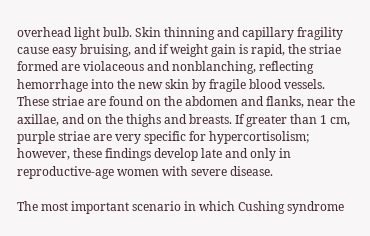overhead light bulb. Skin thinning and capillary fragility cause easy bruising, and if weight gain is rapid, the striae formed are violaceous and nonblanching, reflecting hemorrhage into the new skin by fragile blood vessels. These striae are found on the abdomen and flanks, near the axillae, and on the thighs and breasts. If greater than 1 cm, purple striae are very specific for hypercortisolism; however, these findings develop late and only in reproductive-age women with severe disease.

The most important scenario in which Cushing syndrome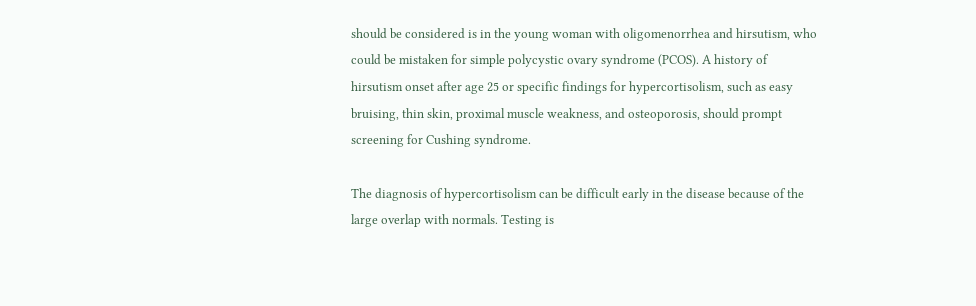should be considered is in the young woman with oligomenorrhea and hirsutism, who could be mistaken for simple polycystic ovary syndrome (PCOS). A history of hirsutism onset after age 25 or specific findings for hypercortisolism, such as easy bruising, thin skin, proximal muscle weakness, and osteoporosis, should prompt screening for Cushing syndrome.

The diagnosis of hypercortisolism can be difficult early in the disease because of the large overlap with normals. Testing is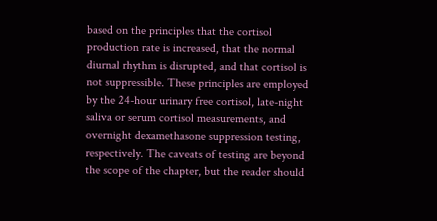based on the principles that the cortisol production rate is increased, that the normal diurnal rhythm is disrupted, and that cortisol is not suppressible. These principles are employed by the 24-hour urinary free cortisol, late-night saliva or serum cortisol measurements, and overnight dexamethasone suppression testing, respectively. The caveats of testing are beyond the scope of the chapter, but the reader should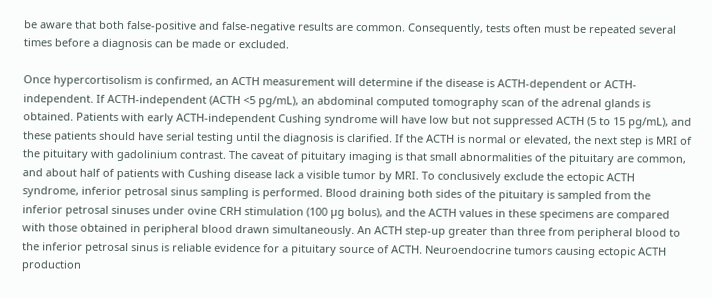be aware that both false-positive and false-negative results are common. Consequently, tests often must be repeated several times before a diagnosis can be made or excluded.

Once hypercortisolism is confirmed, an ACTH measurement will determine if the disease is ACTH-dependent or ACTH-independent. If ACTH-independent (ACTH <5 pg/mL), an abdominal computed tomography scan of the adrenal glands is obtained. Patients with early ACTH-independent Cushing syndrome will have low but not suppressed ACTH (5 to 15 pg/mL), and these patients should have serial testing until the diagnosis is clarified. If the ACTH is normal or elevated, the next step is MRI of the pituitary with gadolinium contrast. The caveat of pituitary imaging is that small abnormalities of the pituitary are common, and about half of patients with Cushing disease lack a visible tumor by MRI. To conclusively exclude the ectopic ACTH syndrome, inferior petrosal sinus sampling is performed. Blood draining both sides of the pituitary is sampled from the inferior petrosal sinuses under ovine CRH stimulation (100 µg bolus), and the ACTH values in these specimens are compared with those obtained in peripheral blood drawn simultaneously. An ACTH step-up greater than three from peripheral blood to the inferior petrosal sinus is reliable evidence for a pituitary source of ACTH. Neuroendocrine tumors causing ectopic ACTH production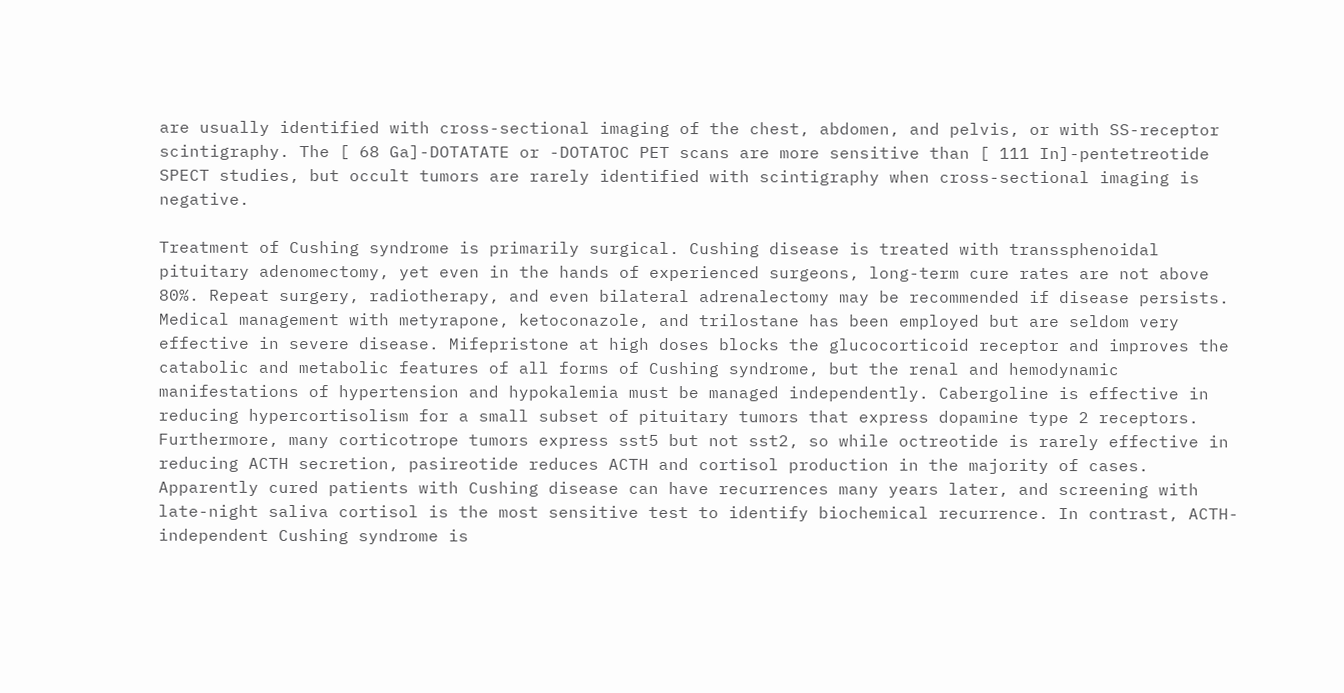are usually identified with cross-sectional imaging of the chest, abdomen, and pelvis, or with SS-receptor scintigraphy. The [ 68 Ga]-DOTATATE or -DOTATOC PET scans are more sensitive than [ 111 In]-pentetreotide SPECT studies, but occult tumors are rarely identified with scintigraphy when cross-sectional imaging is negative.

Treatment of Cushing syndrome is primarily surgical. Cushing disease is treated with transsphenoidal pituitary adenomectomy, yet even in the hands of experienced surgeons, long-term cure rates are not above 80%. Repeat surgery, radiotherapy, and even bilateral adrenalectomy may be recommended if disease persists. Medical management with metyrapone, ketoconazole, and trilostane has been employed but are seldom very effective in severe disease. Mifepristone at high doses blocks the glucocorticoid receptor and improves the catabolic and metabolic features of all forms of Cushing syndrome, but the renal and hemodynamic manifestations of hypertension and hypokalemia must be managed independently. Cabergoline is effective in reducing hypercortisolism for a small subset of pituitary tumors that express dopamine type 2 receptors. Furthermore, many corticotrope tumors express sst5 but not sst2, so while octreotide is rarely effective in reducing ACTH secretion, pasireotide reduces ACTH and cortisol production in the majority of cases. Apparently cured patients with Cushing disease can have recurrences many years later, and screening with late-night saliva cortisol is the most sensitive test to identify biochemical recurrence. In contrast, ACTH-independent Cushing syndrome is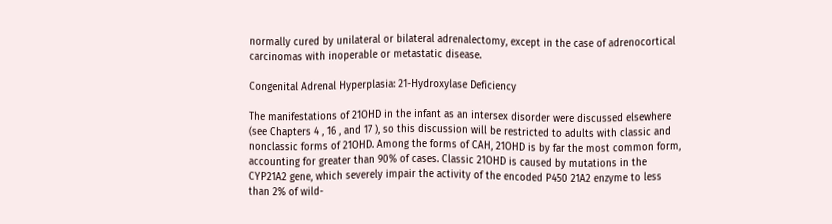normally cured by unilateral or bilateral adrenalectomy, except in the case of adrenocortical carcinomas with inoperable or metastatic disease.

Congenital Adrenal Hyperplasia: 21-Hydroxylase Deficiency

The manifestations of 21OHD in the infant as an intersex disorder were discussed elsewhere (see Chapters 4 , 16 , and 17 ), so this discussion will be restricted to adults with classic and nonclassic forms of 21OHD. Among the forms of CAH, 21OHD is by far the most common form, accounting for greater than 90% of cases. Classic 21OHD is caused by mutations in the CYP21A2 gene, which severely impair the activity of the encoded P450 21A2 enzyme to less than 2% of wild-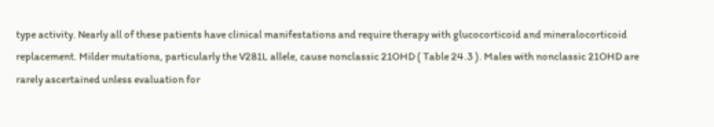type activity. Nearly all of these patients have clinical manifestations and require therapy with glucocorticoid and mineralocorticoid replacement. Milder mutations, particularly the V281L allele, cause nonclassic 21OHD ( Table 24.3 ). Males with nonclassic 21OHD are rarely ascertained unless evaluation for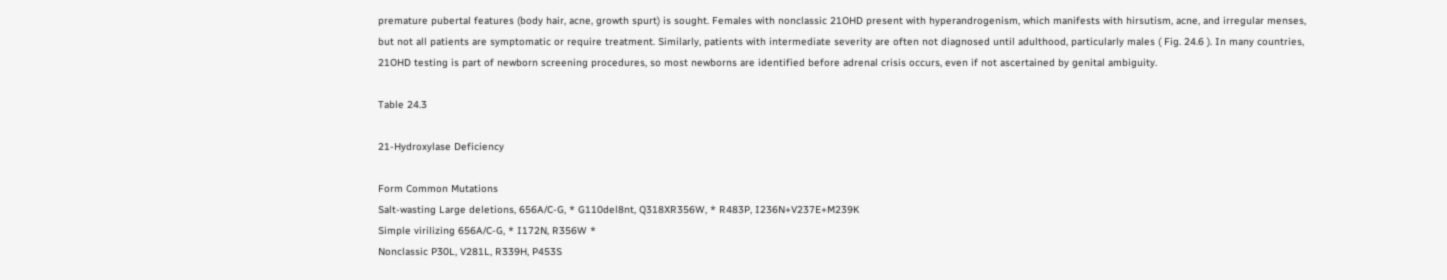premature pubertal features (body hair, acne, growth spurt) is sought. Females with nonclassic 21OHD present with hyperandrogenism, which manifests with hirsutism, acne, and irregular menses, but not all patients are symptomatic or require treatment. Similarly, patients with intermediate severity are often not diagnosed until adulthood, particularly males ( Fig. 24.6 ). In many countries, 21OHD testing is part of newborn screening procedures, so most newborns are identified before adrenal crisis occurs, even if not ascertained by genital ambiguity.

Table 24.3

21-Hydroxylase Deficiency

Form Common Mutations
Salt-wasting Large deletions, 656A/C-G, * G110del8nt, Q318XR356W, * R483P, I236N+V237E+M239K
Simple virilizing 656A/C-G, * I172N, R356W *
Nonclassic P30L, V281L, R339H, P453S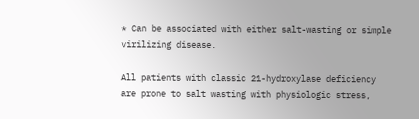* Can be associated with either salt-wasting or simple virilizing disease.

All patients with classic 21-hydroxylase deficiency are prone to salt wasting with physiologic stress,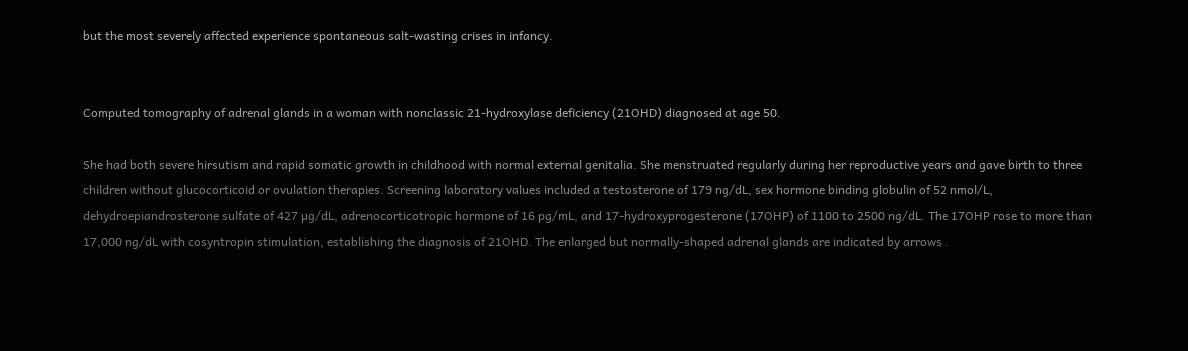but the most severely affected experience spontaneous salt-wasting crises in infancy.


Computed tomography of adrenal glands in a woman with nonclassic 21-hydroxylase deficiency (21OHD) diagnosed at age 50.

She had both severe hirsutism and rapid somatic growth in childhood with normal external genitalia. She menstruated regularly during her reproductive years and gave birth to three children without glucocorticoid or ovulation therapies. Screening laboratory values included a testosterone of 179 ng/dL, sex hormone binding globulin of 52 nmol/L, dehydroepiandrosterone sulfate of 427 µg/dL, adrenocorticotropic hormone of 16 pg/mL, and 17-hydroxyprogesterone (17OHP) of 1100 to 2500 ng/dL. The 17OHP rose to more than 17,000 ng/dL with cosyntropin stimulation, establishing the diagnosis of 21OHD. The enlarged but normally-shaped adrenal glands are indicated by arrows .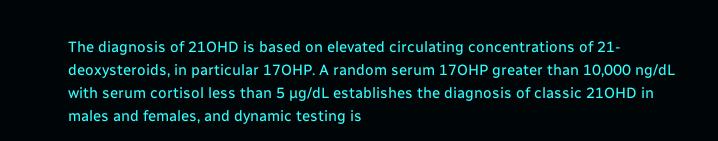The diagnosis of 21OHD is based on elevated circulating concentrations of 21-deoxysteroids, in particular 17OHP. A random serum 17OHP greater than 10,000 ng/dL with serum cortisol less than 5 µg/dL establishes the diagnosis of classic 21OHD in males and females, and dynamic testing is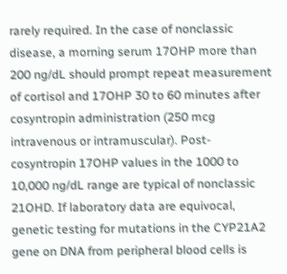rarely required. In the case of nonclassic disease, a morning serum 17OHP more than 200 ng/dL should prompt repeat measurement of cortisol and 17OHP 30 to 60 minutes after cosyntropin administration (250 mcg intravenous or intramuscular). Post-cosyntropin 17OHP values in the 1000 to 10,000 ng/dL range are typical of nonclassic 21OHD. If laboratory data are equivocal, genetic testing for mutations in the CYP21A2 gene on DNA from peripheral blood cells is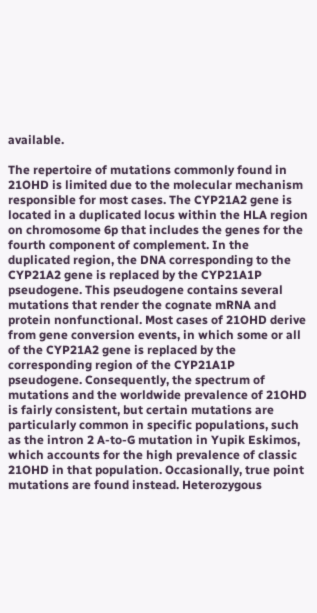available.

The repertoire of mutations commonly found in 21OHD is limited due to the molecular mechanism responsible for most cases. The CYP21A2 gene is located in a duplicated locus within the HLA region on chromosome 6p that includes the genes for the fourth component of complement. In the duplicated region, the DNA corresponding to the CYP21A2 gene is replaced by the CYP21A1P pseudogene. This pseudogene contains several mutations that render the cognate mRNA and protein nonfunctional. Most cases of 21OHD derive from gene conversion events, in which some or all of the CYP21A2 gene is replaced by the corresponding region of the CYP21A1P pseudogene. Consequently, the spectrum of mutations and the worldwide prevalence of 21OHD is fairly consistent, but certain mutations are particularly common in specific populations, such as the intron 2 A-to-G mutation in Yupik Eskimos, which accounts for the high prevalence of classic 21OHD in that population. Occasionally, true point mutations are found instead. Heterozygous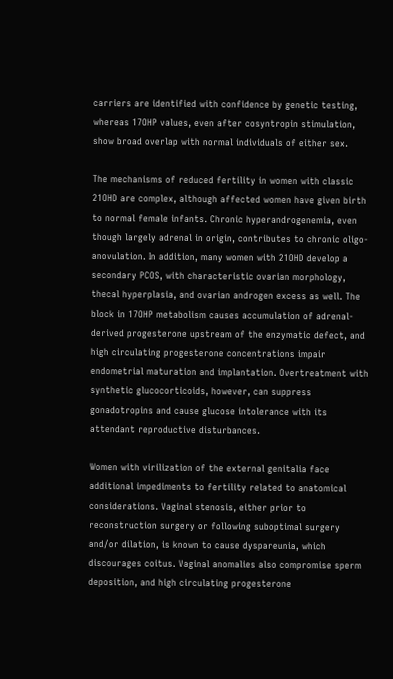carriers are identified with confidence by genetic testing, whereas 17OHP values, even after cosyntropin stimulation, show broad overlap with normal individuals of either sex.

The mechanisms of reduced fertility in women with classic 21OHD are complex, although affected women have given birth to normal female infants. Chronic hyperandrogenemia, even though largely adrenal in origin, contributes to chronic oligo-anovulation. In addition, many women with 21OHD develop a secondary PCOS, with characteristic ovarian morphology, thecal hyperplasia, and ovarian androgen excess as well. The block in 17OHP metabolism causes accumulation of adrenal-derived progesterone upstream of the enzymatic defect, and high circulating progesterone concentrations impair endometrial maturation and implantation. Overtreatment with synthetic glucocorticoids, however, can suppress gonadotropins and cause glucose intolerance with its attendant reproductive disturbances.

Women with virilization of the external genitalia face additional impediments to fertility related to anatomical considerations. Vaginal stenosis, either prior to reconstruction surgery or following suboptimal surgery and/or dilation, is known to cause dyspareunia, which discourages coitus. Vaginal anomalies also compromise sperm deposition, and high circulating progesterone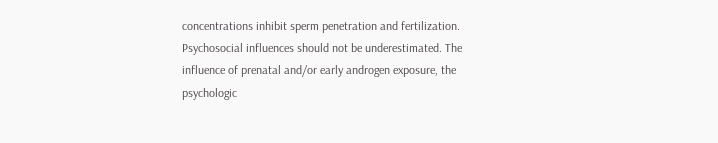concentrations inhibit sperm penetration and fertilization. Psychosocial influences should not be underestimated. The influence of prenatal and/or early androgen exposure, the psychologic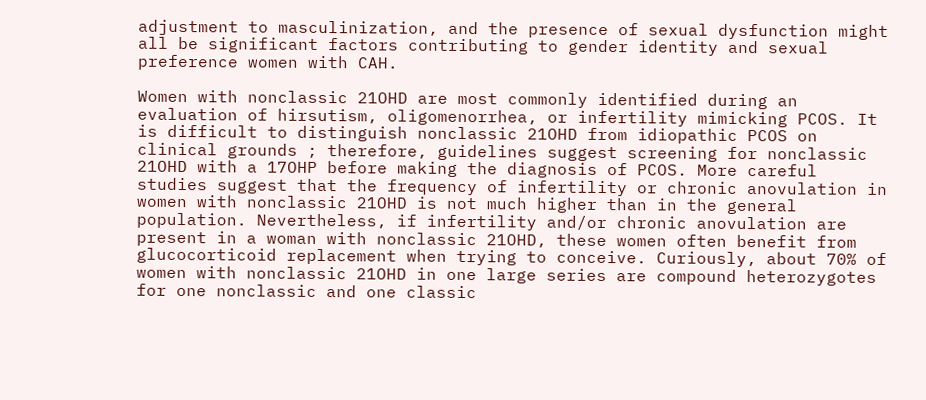adjustment to masculinization, and the presence of sexual dysfunction might all be significant factors contributing to gender identity and sexual preference women with CAH.

Women with nonclassic 21OHD are most commonly identified during an evaluation of hirsutism, oligomenorrhea, or infertility mimicking PCOS. It is difficult to distinguish nonclassic 21OHD from idiopathic PCOS on clinical grounds ; therefore, guidelines suggest screening for nonclassic 21OHD with a 17OHP before making the diagnosis of PCOS. More careful studies suggest that the frequency of infertility or chronic anovulation in women with nonclassic 21OHD is not much higher than in the general population. Nevertheless, if infertility and/or chronic anovulation are present in a woman with nonclassic 21OHD, these women often benefit from glucocorticoid replacement when trying to conceive. Curiously, about 70% of women with nonclassic 21OHD in one large series are compound heterozygotes for one nonclassic and one classic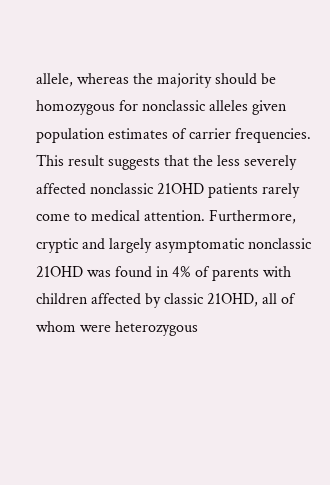allele, whereas the majority should be homozygous for nonclassic alleles given population estimates of carrier frequencies. This result suggests that the less severely affected nonclassic 21OHD patients rarely come to medical attention. Furthermore, cryptic and largely asymptomatic nonclassic 21OHD was found in 4% of parents with children affected by classic 21OHD, all of whom were heterozygous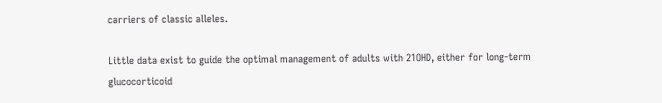carriers of classic alleles.

Little data exist to guide the optimal management of adults with 21OHD, either for long-term glucocorticoid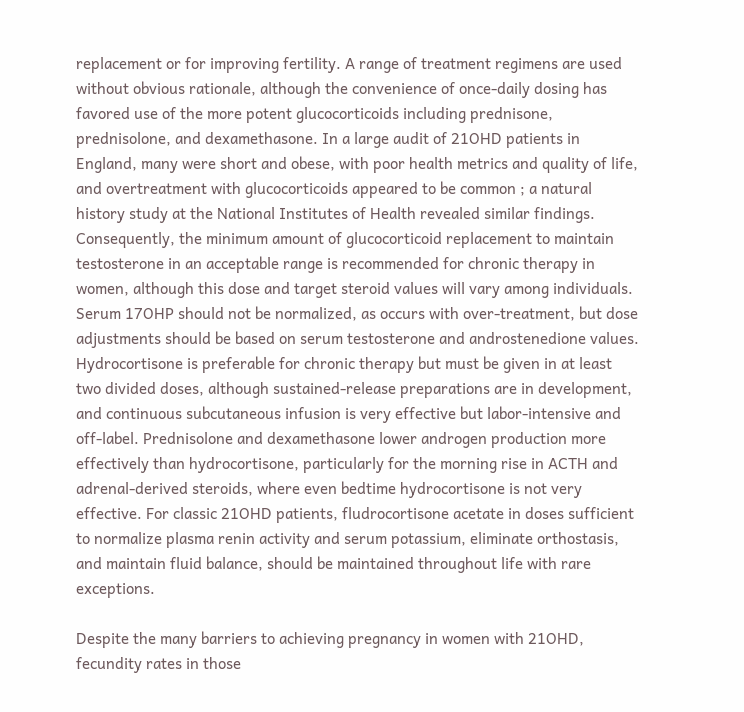replacement or for improving fertility. A range of treatment regimens are used without obvious rationale, although the convenience of once-daily dosing has favored use of the more potent glucocorticoids including prednisone, prednisolone, and dexamethasone. In a large audit of 21OHD patients in England, many were short and obese, with poor health metrics and quality of life, and overtreatment with glucocorticoids appeared to be common ; a natural history study at the National Institutes of Health revealed similar findings. Consequently, the minimum amount of glucocorticoid replacement to maintain testosterone in an acceptable range is recommended for chronic therapy in women, although this dose and target steroid values will vary among individuals. Serum 17OHP should not be normalized, as occurs with over-treatment, but dose adjustments should be based on serum testosterone and androstenedione values. Hydrocortisone is preferable for chronic therapy but must be given in at least two divided doses, although sustained-release preparations are in development, and continuous subcutaneous infusion is very effective but labor-intensive and off-label. Prednisolone and dexamethasone lower androgen production more effectively than hydrocortisone, particularly for the morning rise in ACTH and adrenal-derived steroids, where even bedtime hydrocortisone is not very effective. For classic 21OHD patients, fludrocortisone acetate in doses sufficient to normalize plasma renin activity and serum potassium, eliminate orthostasis, and maintain fluid balance, should be maintained throughout life with rare exceptions.

Despite the many barriers to achieving pregnancy in women with 21OHD, fecundity rates in those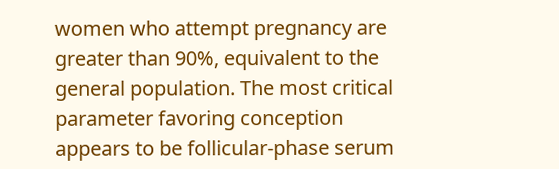women who attempt pregnancy are greater than 90%, equivalent to the general population. The most critical parameter favoring conception appears to be follicular-phase serum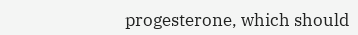progesterone, which should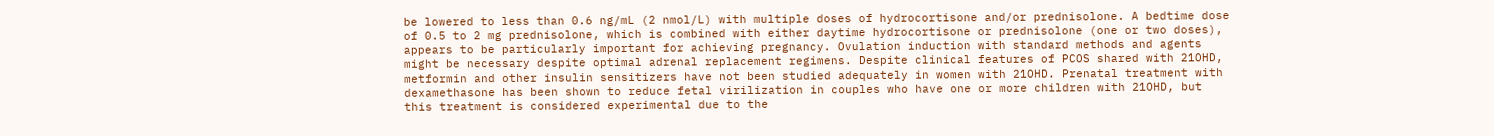be lowered to less than 0.6 ng/mL (2 nmol/L) with multiple doses of hydrocortisone and/or prednisolone. A bedtime dose of 0.5 to 2 mg prednisolone, which is combined with either daytime hydrocortisone or prednisolone (one or two doses), appears to be particularly important for achieving pregnancy. Ovulation induction with standard methods and agents might be necessary despite optimal adrenal replacement regimens. Despite clinical features of PCOS shared with 21OHD, metformin and other insulin sensitizers have not been studied adequately in women with 21OHD. Prenatal treatment with dexamethasone has been shown to reduce fetal virilization in couples who have one or more children with 21OHD, but this treatment is considered experimental due to the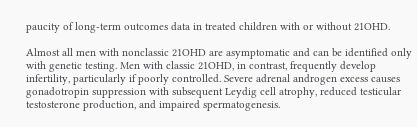paucity of long-term outcomes data in treated children with or without 21OHD.

Almost all men with nonclassic 21OHD are asymptomatic and can be identified only with genetic testing. Men with classic 21OHD, in contrast, frequently develop infertility, particularly if poorly controlled. Severe adrenal androgen excess causes gonadotropin suppression with subsequent Leydig cell atrophy, reduced testicular testosterone production, and impaired spermatogenesis.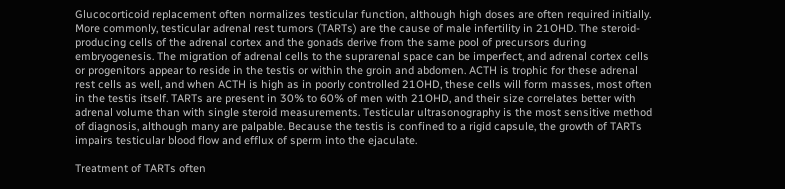Glucocorticoid replacement often normalizes testicular function, although high doses are often required initially. More commonly, testicular adrenal rest tumors (TARTs) are the cause of male infertility in 21OHD. The steroid-producing cells of the adrenal cortex and the gonads derive from the same pool of precursors during embryogenesis. The migration of adrenal cells to the suprarenal space can be imperfect, and adrenal cortex cells or progenitors appear to reside in the testis or within the groin and abdomen. ACTH is trophic for these adrenal rest cells as well, and when ACTH is high as in poorly controlled 21OHD, these cells will form masses, most often in the testis itself. TARTs are present in 30% to 60% of men with 21OHD, and their size correlates better with adrenal volume than with single steroid measurements. Testicular ultrasonography is the most sensitive method of diagnosis, although many are palpable. Because the testis is confined to a rigid capsule, the growth of TARTs impairs testicular blood flow and efflux of sperm into the ejaculate.

Treatment of TARTs often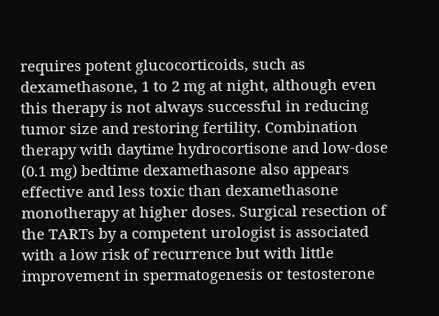requires potent glucocorticoids, such as dexamethasone, 1 to 2 mg at night, although even this therapy is not always successful in reducing tumor size and restoring fertility. Combination therapy with daytime hydrocortisone and low-dose (0.1 mg) bedtime dexamethasone also appears effective and less toxic than dexamethasone monotherapy at higher doses. Surgical resection of the TARTs by a competent urologist is associated with a low risk of recurrence but with little improvement in spermatogenesis or testosterone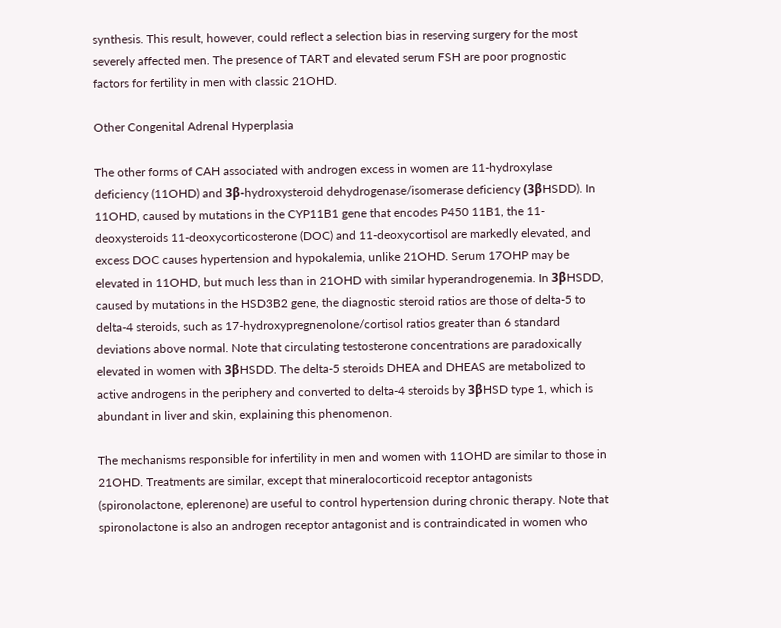synthesis. This result, however, could reflect a selection bias in reserving surgery for the most severely affected men. The presence of TART and elevated serum FSH are poor prognostic factors for fertility in men with classic 21OHD.

Other Congenital Adrenal Hyperplasia

The other forms of CAH associated with androgen excess in women are 11-hydroxylase deficiency (11OHD) and 3β-hydroxysteroid dehydrogenase/isomerase deficiency (3βHSDD). In 11OHD, caused by mutations in the CYP11B1 gene that encodes P450 11B1, the 11-deoxysteroids 11-deoxycorticosterone (DOC) and 11-deoxycortisol are markedly elevated, and excess DOC causes hypertension and hypokalemia, unlike 21OHD. Serum 17OHP may be elevated in 11OHD, but much less than in 21OHD with similar hyperandrogenemia. In 3βHSDD, caused by mutations in the HSD3B2 gene, the diagnostic steroid ratios are those of delta-5 to delta-4 steroids, such as 17-hydroxypregnenolone/cortisol ratios greater than 6 standard deviations above normal. Note that circulating testosterone concentrations are paradoxically elevated in women with 3βHSDD. The delta-5 steroids DHEA and DHEAS are metabolized to active androgens in the periphery and converted to delta-4 steroids by 3βHSD type 1, which is abundant in liver and skin, explaining this phenomenon.

The mechanisms responsible for infertility in men and women with 11OHD are similar to those in 21OHD. Treatments are similar, except that mineralocorticoid receptor antagonists (spironolactone, eplerenone) are useful to control hypertension during chronic therapy. Note that spironolactone is also an androgen receptor antagonist and is contraindicated in women who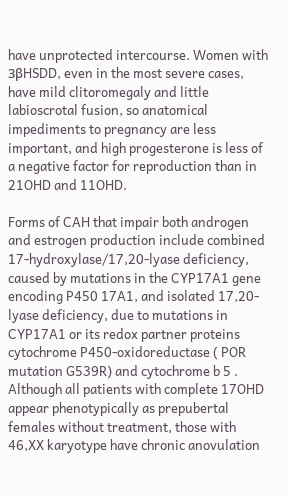have unprotected intercourse. Women with 3βHSDD, even in the most severe cases, have mild clitoromegaly and little labioscrotal fusion, so anatomical impediments to pregnancy are less important, and high progesterone is less of a negative factor for reproduction than in 21OHD and 11OHD.

Forms of CAH that impair both androgen and estrogen production include combined 17-hydroxylase/17,20-lyase deficiency, caused by mutations in the CYP17A1 gene encoding P450 17A1, and isolated 17,20-lyase deficiency, due to mutations in CYP17A1 or its redox partner proteins cytochrome P450-oxidoreductase ( POR mutation G539R) and cytochrome b 5 . Although all patients with complete 17OHD appear phenotypically as prepubertal females without treatment, those with 46,XX karyotype have chronic anovulation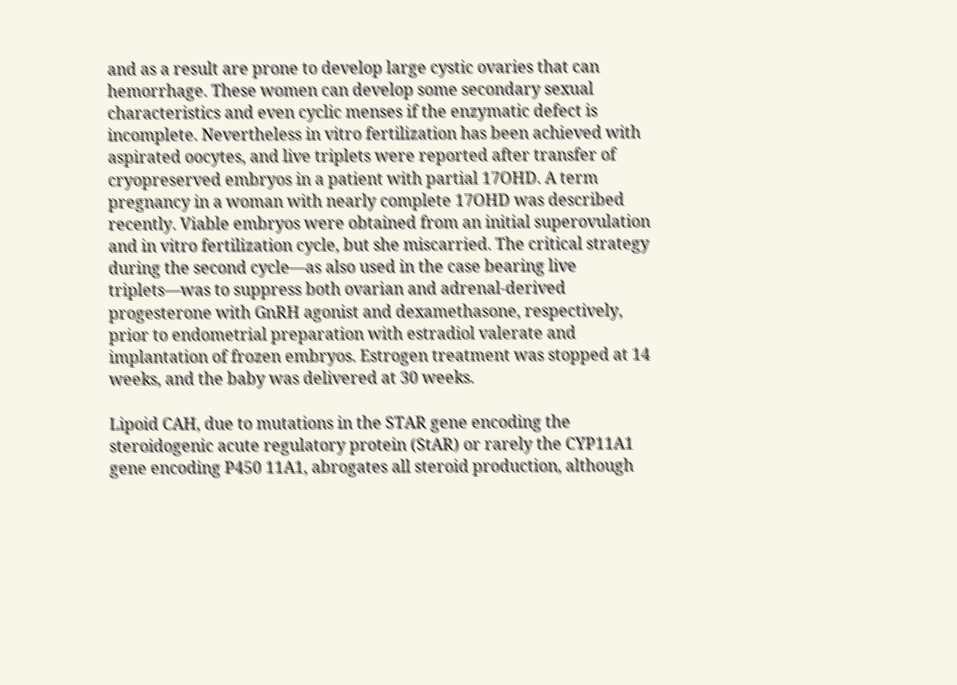and as a result are prone to develop large cystic ovaries that can hemorrhage. These women can develop some secondary sexual characteristics and even cyclic menses if the enzymatic defect is incomplete. Nevertheless in vitro fertilization has been achieved with aspirated oocytes, and live triplets were reported after transfer of cryopreserved embryos in a patient with partial 17OHD. A term pregnancy in a woman with nearly complete 17OHD was described recently. Viable embryos were obtained from an initial superovulation and in vitro fertilization cycle, but she miscarried. The critical strategy during the second cycle—as also used in the case bearing live triplets—was to suppress both ovarian and adrenal-derived progesterone with GnRH agonist and dexamethasone, respectively, prior to endometrial preparation with estradiol valerate and implantation of frozen embryos. Estrogen treatment was stopped at 14 weeks, and the baby was delivered at 30 weeks.

Lipoid CAH, due to mutations in the STAR gene encoding the steroidogenic acute regulatory protein (StAR) or rarely the CYP11A1 gene encoding P450 11A1, abrogates all steroid production, although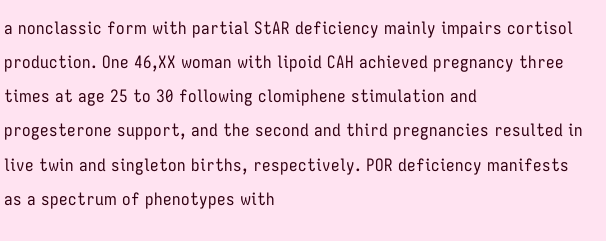a nonclassic form with partial StAR deficiency mainly impairs cortisol production. One 46,XX woman with lipoid CAH achieved pregnancy three times at age 25 to 30 following clomiphene stimulation and progesterone support, and the second and third pregnancies resulted in live twin and singleton births, respectively. POR deficiency manifests as a spectrum of phenotypes with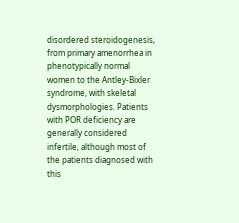disordered steroidogenesis, from primary amenorrhea in phenotypically normal women to the Antley-Bixler syndrome, with skeletal dysmorphologies. Patients with POR deficiency are generally considered infertile, although most of the patients diagnosed with this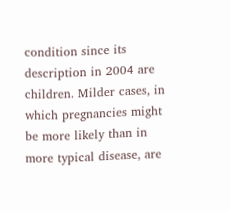condition since its description in 2004 are children. Milder cases, in which pregnancies might be more likely than in more typical disease, are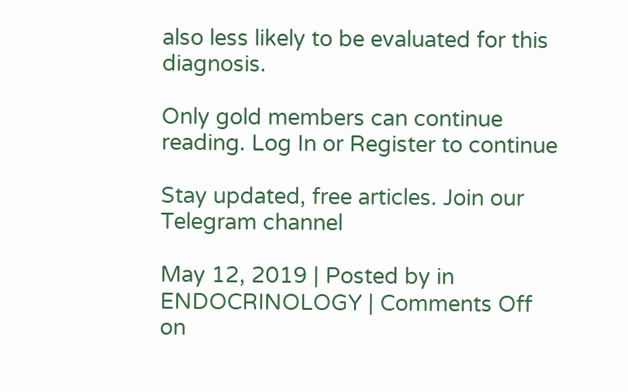also less likely to be evaluated for this diagnosis.

Only gold members can continue reading. Log In or Register to continue

Stay updated, free articles. Join our Telegram channel

May 12, 2019 | Posted by in ENDOCRINOLOGY | Comments Off on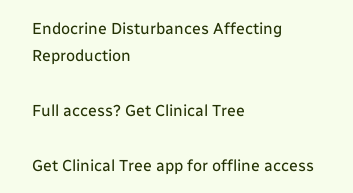Endocrine Disturbances Affecting Reproduction

Full access? Get Clinical Tree

Get Clinical Tree app for offline access